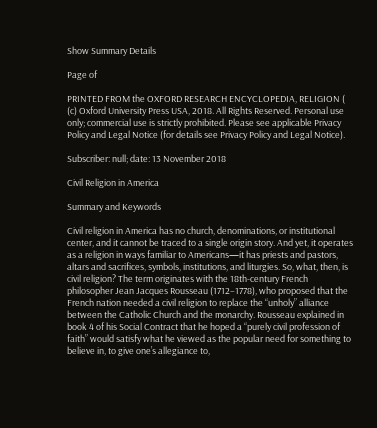Show Summary Details

Page of

PRINTED FROM the OXFORD RESEARCH ENCYCLOPEDIA, RELIGION ( (c) Oxford University Press USA, 2018. All Rights Reserved. Personal use only; commercial use is strictly prohibited. Please see applicable Privacy Policy and Legal Notice (for details see Privacy Policy and Legal Notice).

Subscriber: null; date: 13 November 2018

Civil Religion in America

Summary and Keywords

Civil religion in America has no church, denominations, or institutional center, and it cannot be traced to a single origin story. And yet, it operates as a religion in ways familiar to Americans—it has priests and pastors, altars and sacrifices, symbols, institutions, and liturgies. So, what, then, is civil religion? The term originates with the 18th-century French philosopher Jean Jacques Rousseau (1712–1778), who proposed that the French nation needed a civil religion to replace the “unholy” alliance between the Catholic Church and the monarchy. Rousseau explained in book 4 of his Social Contract that he hoped a “purely civil profession of faith” would satisfy what he viewed as the popular need for something to believe in, to give one’s allegiance to,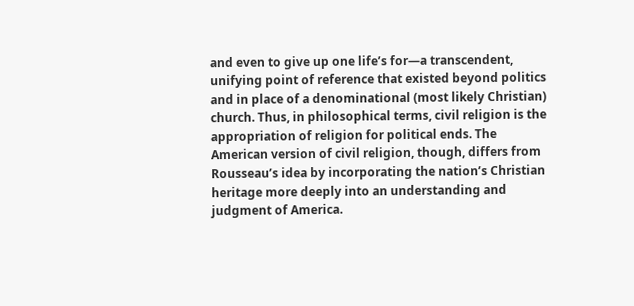and even to give up one life’s for—a transcendent, unifying point of reference that existed beyond politics and in place of a denominational (most likely Christian) church. Thus, in philosophical terms, civil religion is the appropriation of religion for political ends. The American version of civil religion, though, differs from Rousseau’s idea by incorporating the nation’s Christian heritage more deeply into an understanding and judgment of America.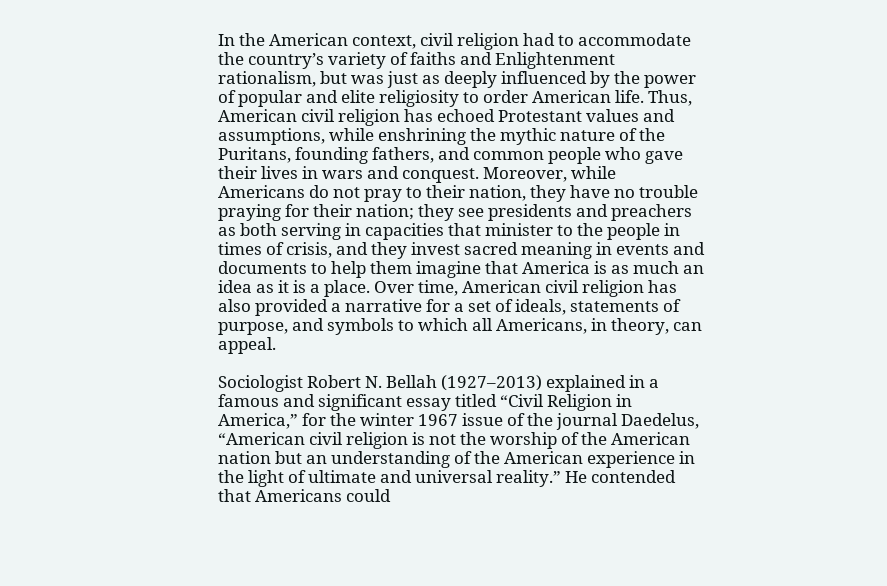In the American context, civil religion had to accommodate the country’s variety of faiths and Enlightenment rationalism, but was just as deeply influenced by the power of popular and elite religiosity to order American life. Thus, American civil religion has echoed Protestant values and assumptions, while enshrining the mythic nature of the Puritans, founding fathers, and common people who gave their lives in wars and conquest. Moreover, while Americans do not pray to their nation, they have no trouble praying for their nation; they see presidents and preachers as both serving in capacities that minister to the people in times of crisis, and they invest sacred meaning in events and documents to help them imagine that America is as much an idea as it is a place. Over time, American civil religion has also provided a narrative for a set of ideals, statements of purpose, and symbols to which all Americans, in theory, can appeal.

Sociologist Robert N. Bellah (1927–2013) explained in a famous and significant essay titled “Civil Religion in America,” for the winter 1967 issue of the journal Daedelus, “American civil religion is not the worship of the American nation but an understanding of the American experience in the light of ultimate and universal reality.” He contended that Americans could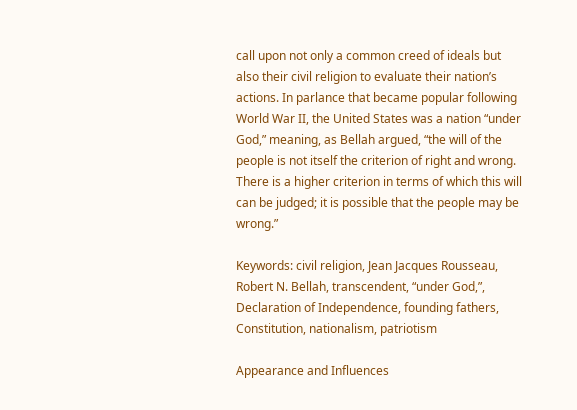call upon not only a common creed of ideals but also their civil religion to evaluate their nation’s actions. In parlance that became popular following World War II, the United States was a nation “under God,” meaning, as Bellah argued, “the will of the people is not itself the criterion of right and wrong. There is a higher criterion in terms of which this will can be judged; it is possible that the people may be wrong.”

Keywords: civil religion, Jean Jacques Rousseau, Robert N. Bellah, transcendent, “under God,”, Declaration of Independence, founding fathers, Constitution, nationalism, patriotism

Appearance and Influences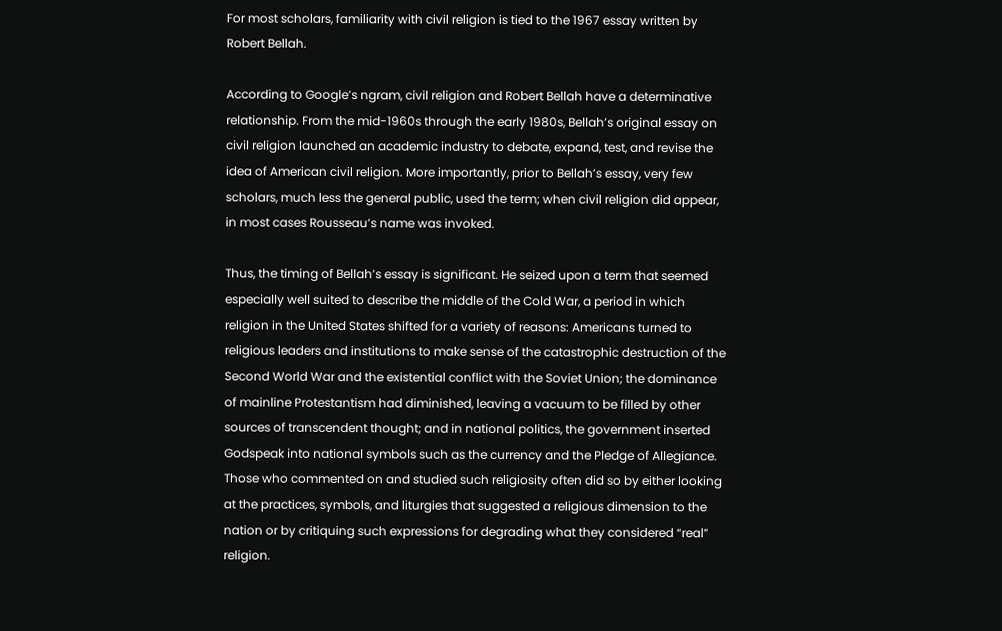For most scholars, familiarity with civil religion is tied to the 1967 essay written by Robert Bellah.

According to Google’s ngram, civil religion and Robert Bellah have a determinative relationship. From the mid-1960s through the early 1980s, Bellah’s original essay on civil religion launched an academic industry to debate, expand, test, and revise the idea of American civil religion. More importantly, prior to Bellah’s essay, very few scholars, much less the general public, used the term; when civil religion did appear, in most cases Rousseau’s name was invoked.

Thus, the timing of Bellah’s essay is significant. He seized upon a term that seemed especially well suited to describe the middle of the Cold War, a period in which religion in the United States shifted for a variety of reasons: Americans turned to religious leaders and institutions to make sense of the catastrophic destruction of the Second World War and the existential conflict with the Soviet Union; the dominance of mainline Protestantism had diminished, leaving a vacuum to be filled by other sources of transcendent thought; and in national politics, the government inserted Godspeak into national symbols such as the currency and the Pledge of Allegiance. Those who commented on and studied such religiosity often did so by either looking at the practices, symbols, and liturgies that suggested a religious dimension to the nation or by critiquing such expressions for degrading what they considered “real” religion.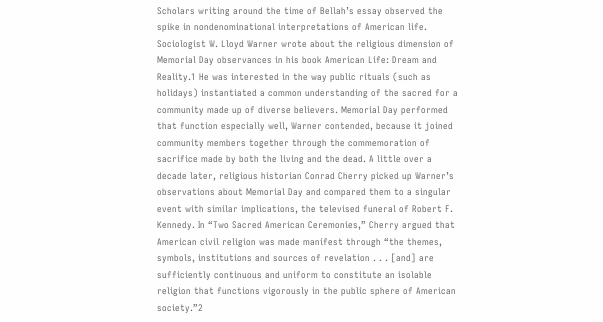Scholars writing around the time of Bellah’s essay observed the spike in nondenominational interpretations of American life. Sociologist W. Lloyd Warner wrote about the religious dimension of Memorial Day observances in his book American Life: Dream and Reality.1 He was interested in the way public rituals (such as holidays) instantiated a common understanding of the sacred for a community made up of diverse believers. Memorial Day performed that function especially well, Warner contended, because it joined community members together through the commemoration of sacrifice made by both the living and the dead. A little over a decade later, religious historian Conrad Cherry picked up Warner’s observations about Memorial Day and compared them to a singular event with similar implications, the televised funeral of Robert F. Kennedy. In “Two Sacred American Ceremonies,” Cherry argued that American civil religion was made manifest through “the themes, symbols, institutions and sources of revelation . . . [and] are sufficiently continuous and uniform to constitute an isolable religion that functions vigorously in the public sphere of American society.”2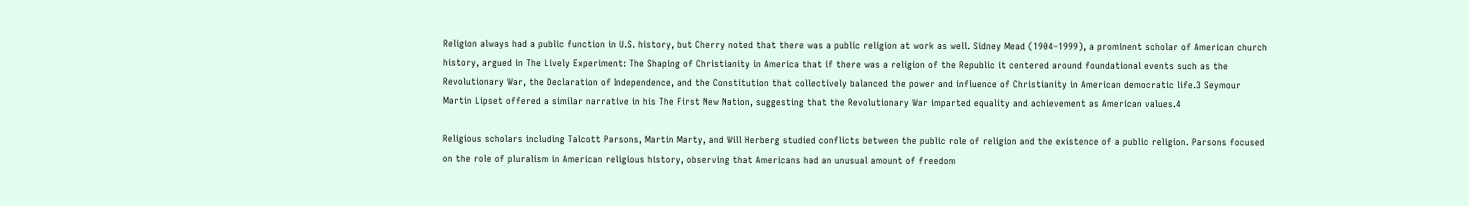Religion always had a public function in U.S. history, but Cherry noted that there was a public religion at work as well. Sidney Mead (1904–1999), a prominent scholar of American church history, argued in The Lively Experiment: The Shaping of Christianity in America that if there was a religion of the Republic it centered around foundational events such as the Revolutionary War, the Declaration of Independence, and the Constitution that collectively balanced the power and influence of Christianity in American democratic life.3 Seymour Martin Lipset offered a similar narrative in his The First New Nation, suggesting that the Revolutionary War imparted equality and achievement as American values.4

Religious scholars including Talcott Parsons, Martin Marty, and Will Herberg studied conflicts between the public role of religion and the existence of a public religion. Parsons focused on the role of pluralism in American religious history, observing that Americans had an unusual amount of freedom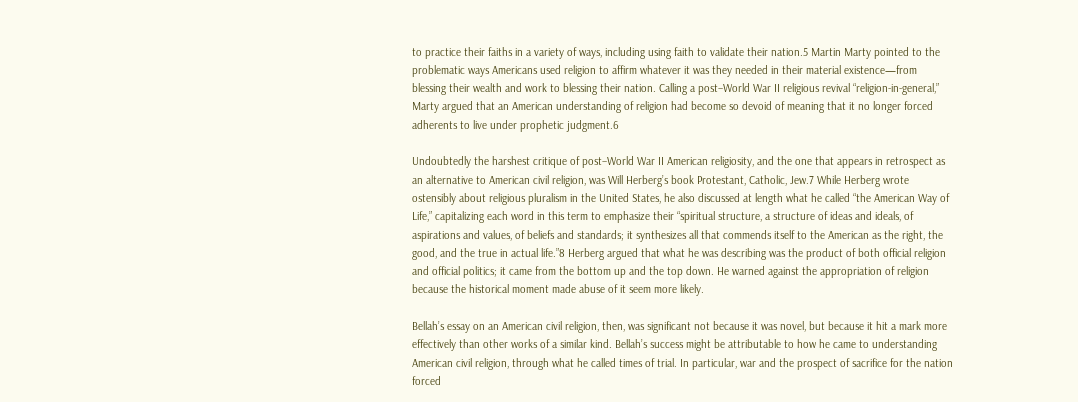to practice their faiths in a variety of ways, including using faith to validate their nation.5 Martin Marty pointed to the problematic ways Americans used religion to affirm whatever it was they needed in their material existence—from blessing their wealth and work to blessing their nation. Calling a post–World War II religious revival “religion-in-general,” Marty argued that an American understanding of religion had become so devoid of meaning that it no longer forced adherents to live under prophetic judgment.6

Undoubtedly the harshest critique of post–World War II American religiosity, and the one that appears in retrospect as an alternative to American civil religion, was Will Herberg’s book Protestant, Catholic, Jew.7 While Herberg wrote ostensibly about religious pluralism in the United States, he also discussed at length what he called “the American Way of Life,” capitalizing each word in this term to emphasize their “spiritual structure, a structure of ideas and ideals, of aspirations and values, of beliefs and standards; it synthesizes all that commends itself to the American as the right, the good, and the true in actual life.”8 Herberg argued that what he was describing was the product of both official religion and official politics; it came from the bottom up and the top down. He warned against the appropriation of religion because the historical moment made abuse of it seem more likely.

Bellah’s essay on an American civil religion, then, was significant not because it was novel, but because it hit a mark more effectively than other works of a similar kind. Bellah’s success might be attributable to how he came to understanding American civil religion, through what he called times of trial. In particular, war and the prospect of sacrifice for the nation forced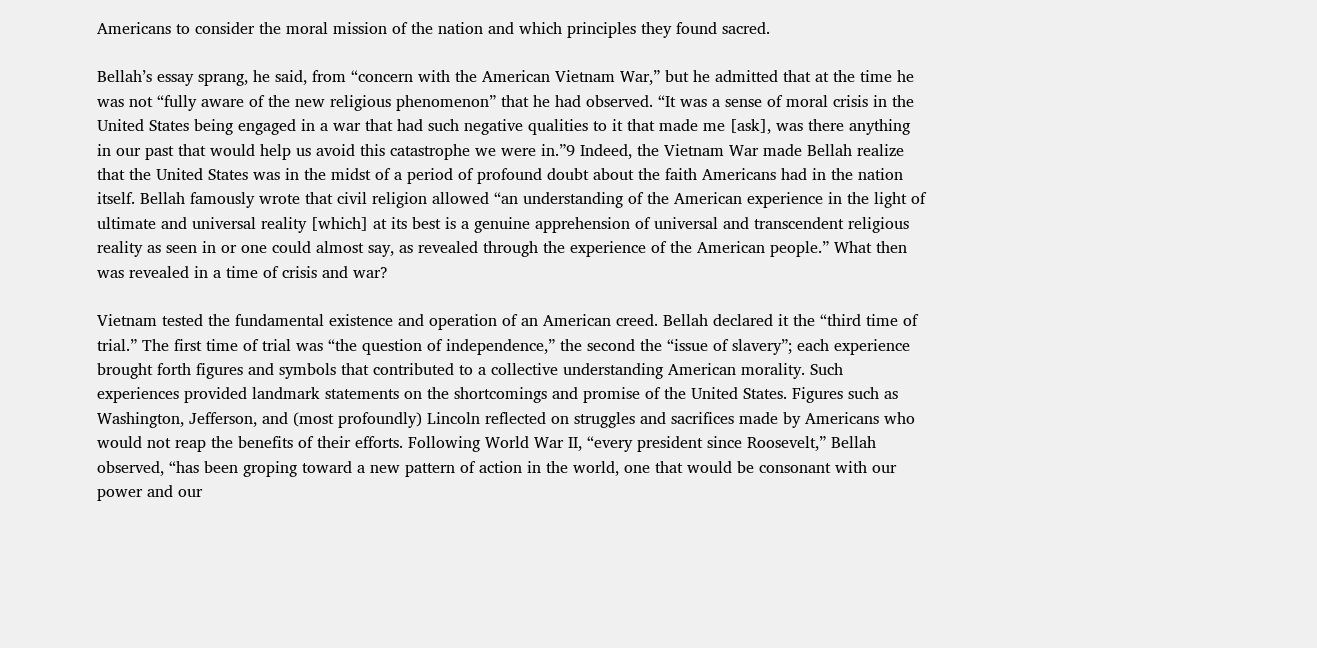Americans to consider the moral mission of the nation and which principles they found sacred.

Bellah’s essay sprang, he said, from “concern with the American Vietnam War,” but he admitted that at the time he was not “fully aware of the new religious phenomenon” that he had observed. “It was a sense of moral crisis in the United States being engaged in a war that had such negative qualities to it that made me [ask], was there anything in our past that would help us avoid this catastrophe we were in.”9 Indeed, the Vietnam War made Bellah realize that the United States was in the midst of a period of profound doubt about the faith Americans had in the nation itself. Bellah famously wrote that civil religion allowed “an understanding of the American experience in the light of ultimate and universal reality [which] at its best is a genuine apprehension of universal and transcendent religious reality as seen in or one could almost say, as revealed through the experience of the American people.” What then was revealed in a time of crisis and war?

Vietnam tested the fundamental existence and operation of an American creed. Bellah declared it the “third time of trial.” The first time of trial was “the question of independence,” the second the “issue of slavery”; each experience brought forth figures and symbols that contributed to a collective understanding American morality. Such experiences provided landmark statements on the shortcomings and promise of the United States. Figures such as Washington, Jefferson, and (most profoundly) Lincoln reflected on struggles and sacrifices made by Americans who would not reap the benefits of their efforts. Following World War II, “every president since Roosevelt,” Bellah observed, “has been groping toward a new pattern of action in the world, one that would be consonant with our power and our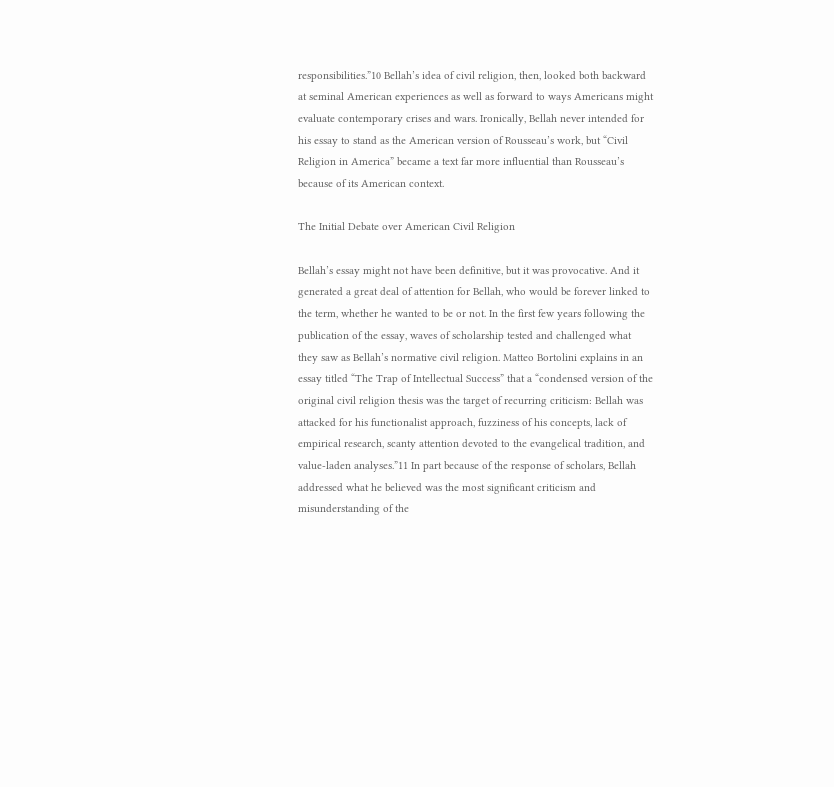responsibilities.”10 Bellah’s idea of civil religion, then, looked both backward at seminal American experiences as well as forward to ways Americans might evaluate contemporary crises and wars. Ironically, Bellah never intended for his essay to stand as the American version of Rousseau’s work, but “Civil Religion in America” became a text far more influential than Rousseau’s because of its American context.

The Initial Debate over American Civil Religion

Bellah’s essay might not have been definitive, but it was provocative. And it generated a great deal of attention for Bellah, who would be forever linked to the term, whether he wanted to be or not. In the first few years following the publication of the essay, waves of scholarship tested and challenged what they saw as Bellah’s normative civil religion. Matteo Bortolini explains in an essay titled “The Trap of Intellectual Success” that a “condensed version of the original civil religion thesis was the target of recurring criticism: Bellah was attacked for his functionalist approach, fuzziness of his concepts, lack of empirical research, scanty attention devoted to the evangelical tradition, and value-laden analyses.”11 In part because of the response of scholars, Bellah addressed what he believed was the most significant criticism and misunderstanding of the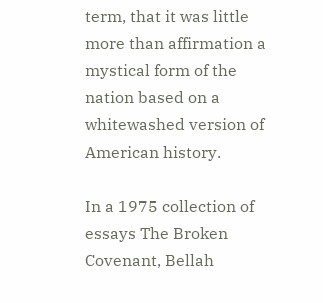term, that it was little more than affirmation a mystical form of the nation based on a whitewashed version of American history.

In a 1975 collection of essays The Broken Covenant, Bellah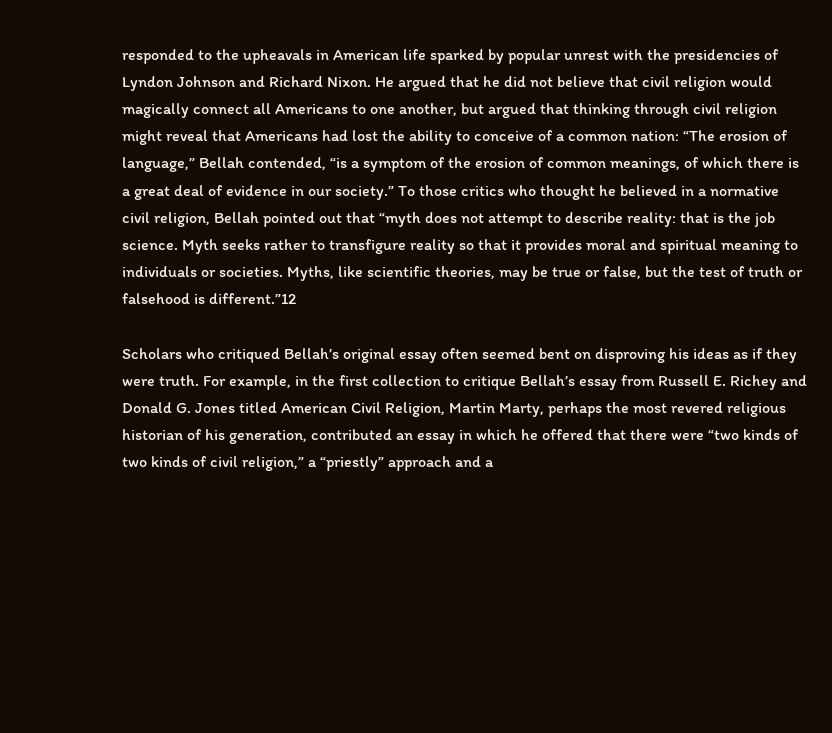responded to the upheavals in American life sparked by popular unrest with the presidencies of Lyndon Johnson and Richard Nixon. He argued that he did not believe that civil religion would magically connect all Americans to one another, but argued that thinking through civil religion might reveal that Americans had lost the ability to conceive of a common nation: “The erosion of language,” Bellah contended, “is a symptom of the erosion of common meanings, of which there is a great deal of evidence in our society.” To those critics who thought he believed in a normative civil religion, Bellah pointed out that “myth does not attempt to describe reality: that is the job science. Myth seeks rather to transfigure reality so that it provides moral and spiritual meaning to individuals or societies. Myths, like scientific theories, may be true or false, but the test of truth or falsehood is different.”12

Scholars who critiqued Bellah’s original essay often seemed bent on disproving his ideas as if they were truth. For example, in the first collection to critique Bellah’s essay from Russell E. Richey and Donald G. Jones titled American Civil Religion, Martin Marty, perhaps the most revered religious historian of his generation, contributed an essay in which he offered that there were “two kinds of two kinds of civil religion,” a “priestly” approach and a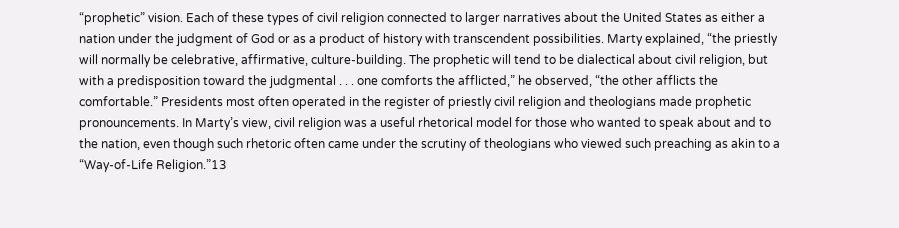“prophetic” vision. Each of these types of civil religion connected to larger narratives about the United States as either a nation under the judgment of God or as a product of history with transcendent possibilities. Marty explained, “the priestly will normally be celebrative, affirmative, culture-building. The prophetic will tend to be dialectical about civil religion, but with a predisposition toward the judgmental . . . one comforts the afflicted,” he observed, “the other afflicts the comfortable.” Presidents most often operated in the register of priestly civil religion and theologians made prophetic pronouncements. In Marty’s view, civil religion was a useful rhetorical model for those who wanted to speak about and to the nation, even though such rhetoric often came under the scrutiny of theologians who viewed such preaching as akin to a “Way-of-Life Religion.”13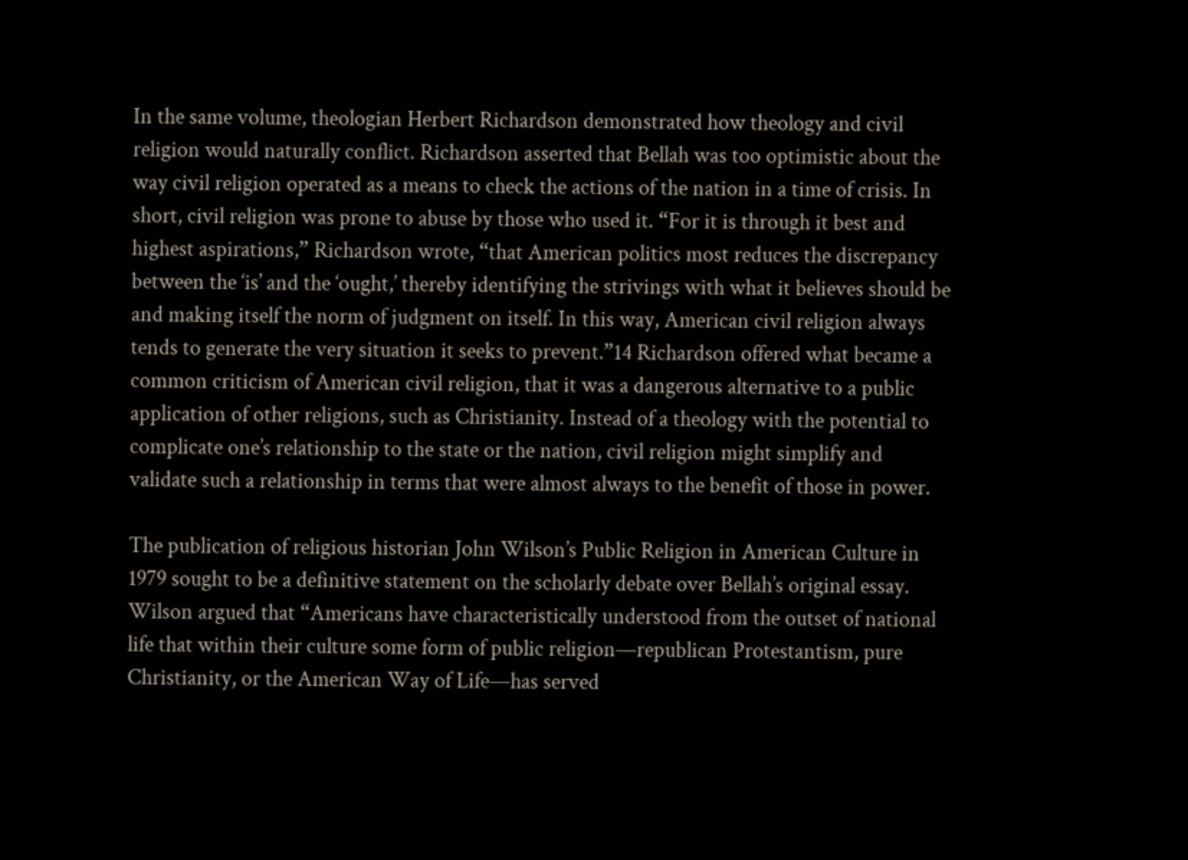In the same volume, theologian Herbert Richardson demonstrated how theology and civil religion would naturally conflict. Richardson asserted that Bellah was too optimistic about the way civil religion operated as a means to check the actions of the nation in a time of crisis. In short, civil religion was prone to abuse by those who used it. “For it is through it best and highest aspirations,” Richardson wrote, “that American politics most reduces the discrepancy between the ‘is’ and the ‘ought,’ thereby identifying the strivings with what it believes should be and making itself the norm of judgment on itself. In this way, American civil religion always tends to generate the very situation it seeks to prevent.”14 Richardson offered what became a common criticism of American civil religion, that it was a dangerous alternative to a public application of other religions, such as Christianity. Instead of a theology with the potential to complicate one’s relationship to the state or the nation, civil religion might simplify and validate such a relationship in terms that were almost always to the benefit of those in power.

The publication of religious historian John Wilson’s Public Religion in American Culture in 1979 sought to be a definitive statement on the scholarly debate over Bellah’s original essay. Wilson argued that “Americans have characteristically understood from the outset of national life that within their culture some form of public religion—republican Protestantism, pure Christianity, or the American Way of Life—has served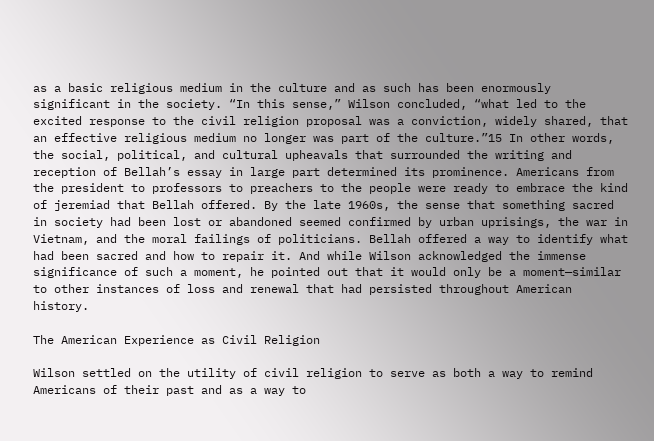as a basic religious medium in the culture and as such has been enormously significant in the society. “In this sense,” Wilson concluded, “what led to the excited response to the civil religion proposal was a conviction, widely shared, that an effective religious medium no longer was part of the culture.”15 In other words, the social, political, and cultural upheavals that surrounded the writing and reception of Bellah’s essay in large part determined its prominence. Americans from the president to professors to preachers to the people were ready to embrace the kind of jeremiad that Bellah offered. By the late 1960s, the sense that something sacred in society had been lost or abandoned seemed confirmed by urban uprisings, the war in Vietnam, and the moral failings of politicians. Bellah offered a way to identify what had been sacred and how to repair it. And while Wilson acknowledged the immense significance of such a moment, he pointed out that it would only be a moment—similar to other instances of loss and renewal that had persisted throughout American history.

The American Experience as Civil Religion

Wilson settled on the utility of civil religion to serve as both a way to remind Americans of their past and as a way to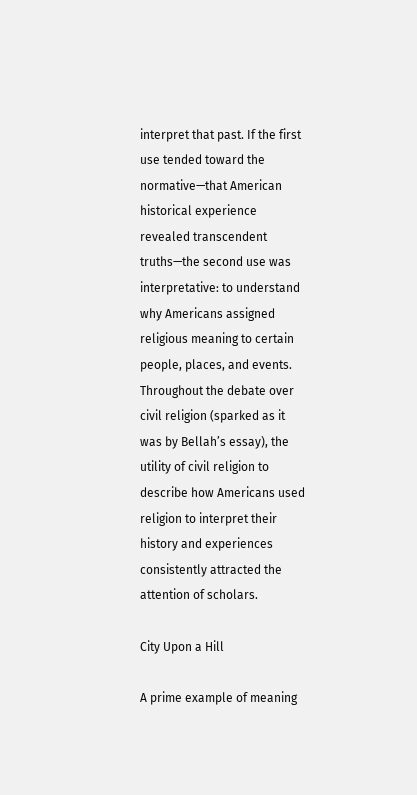interpret that past. If the first use tended toward the normative—that American historical experience revealed transcendent truths—the second use was interpretative: to understand why Americans assigned religious meaning to certain people, places, and events. Throughout the debate over civil religion (sparked as it was by Bellah’s essay), the utility of civil religion to describe how Americans used religion to interpret their history and experiences consistently attracted the attention of scholars.

City Upon a Hill

A prime example of meaning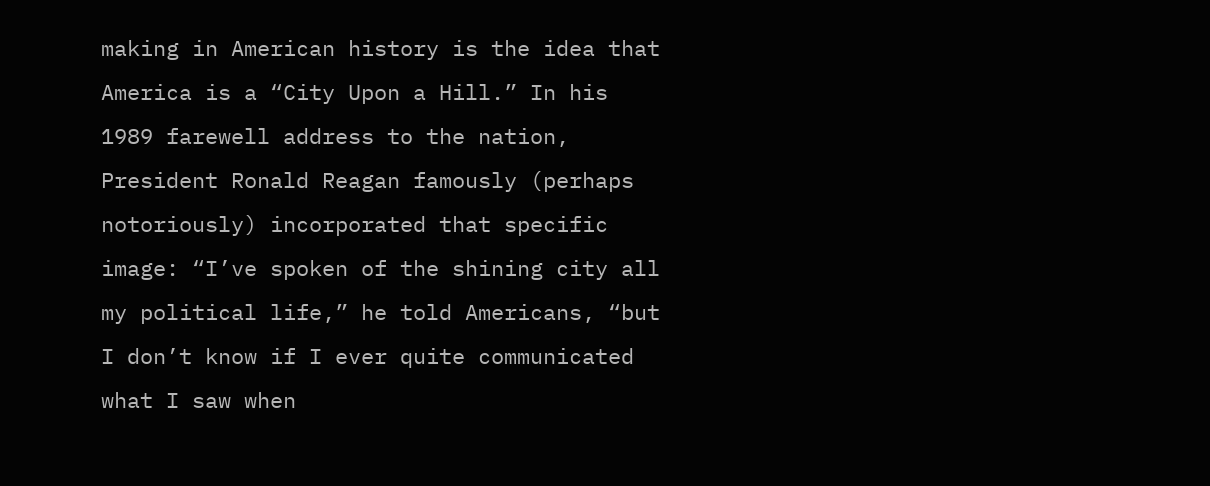making in American history is the idea that America is a “City Upon a Hill.” In his 1989 farewell address to the nation, President Ronald Reagan famously (perhaps notoriously) incorporated that specific image: “I’ve spoken of the shining city all my political life,” he told Americans, “but I don’t know if I ever quite communicated what I saw when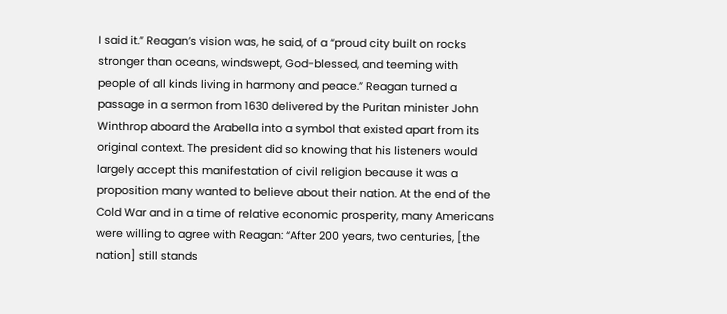I said it.” Reagan’s vision was, he said, of a “proud city built on rocks stronger than oceans, windswept, God-blessed, and teeming with people of all kinds living in harmony and peace.” Reagan turned a passage in a sermon from 1630 delivered by the Puritan minister John Winthrop aboard the Arabella into a symbol that existed apart from its original context. The president did so knowing that his listeners would largely accept this manifestation of civil religion because it was a proposition many wanted to believe about their nation. At the end of the Cold War and in a time of relative economic prosperity, many Americans were willing to agree with Reagan: “After 200 years, two centuries, [the nation] still stands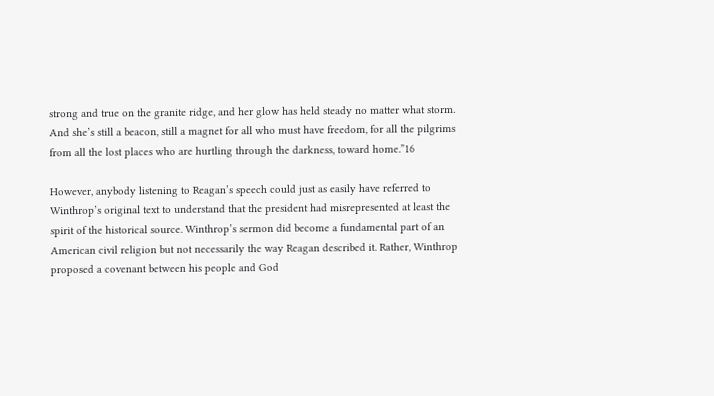strong and true on the granite ridge, and her glow has held steady no matter what storm. And she’s still a beacon, still a magnet for all who must have freedom, for all the pilgrims from all the lost places who are hurtling through the darkness, toward home.”16

However, anybody listening to Reagan’s speech could just as easily have referred to Winthrop’s original text to understand that the president had misrepresented at least the spirit of the historical source. Winthrop’s sermon did become a fundamental part of an American civil religion but not necessarily the way Reagan described it. Rather, Winthrop proposed a covenant between his people and God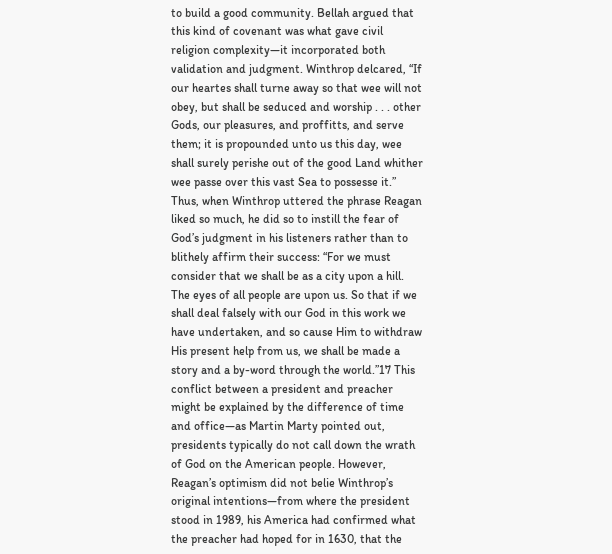to build a good community. Bellah argued that this kind of covenant was what gave civil religion complexity—it incorporated both validation and judgment. Winthrop delcared, “If our heartes shall turne away so that wee will not obey, but shall be seduced and worship . . . other Gods, our pleasures, and proffitts, and serve them; it is propounded unto us this day, wee shall surely perishe out of the good Land whither wee passe over this vast Sea to possesse it.” Thus, when Winthrop uttered the phrase Reagan liked so much, he did so to instill the fear of God’s judgment in his listeners rather than to blithely affirm their success: “For we must consider that we shall be as a city upon a hill. The eyes of all people are upon us. So that if we shall deal falsely with our God in this work we have undertaken, and so cause Him to withdraw His present help from us, we shall be made a story and a by-word through the world.”17 This conflict between a president and preacher might be explained by the difference of time and office—as Martin Marty pointed out, presidents typically do not call down the wrath of God on the American people. However, Reagan’s optimism did not belie Winthrop’s original intentions—from where the president stood in 1989, his America had confirmed what the preacher had hoped for in 1630, that the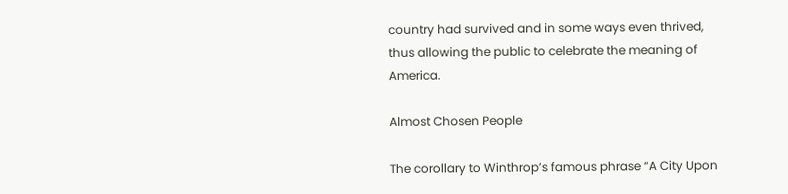country had survived and in some ways even thrived, thus allowing the public to celebrate the meaning of America.

Almost Chosen People

The corollary to Winthrop’s famous phrase “A City Upon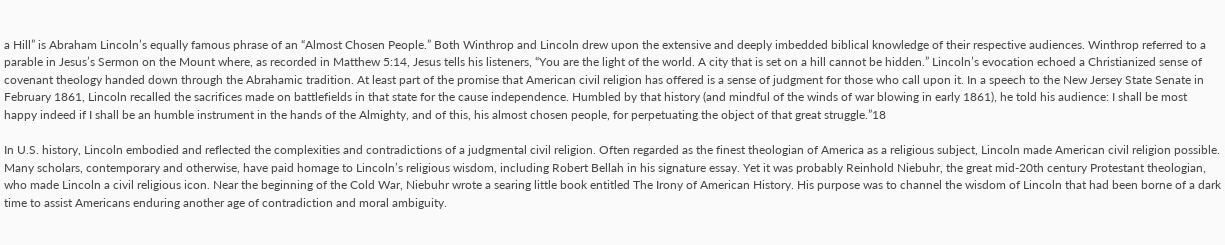a Hill” is Abraham Lincoln’s equally famous phrase of an “Almost Chosen People.” Both Winthrop and Lincoln drew upon the extensive and deeply imbedded biblical knowledge of their respective audiences. Winthrop referred to a parable in Jesus’s Sermon on the Mount where, as recorded in Matthew 5:14, Jesus tells his listeners, “You are the light of the world. A city that is set on a hill cannot be hidden.” Lincoln’s evocation echoed a Christianized sense of covenant theology handed down through the Abrahamic tradition. At least part of the promise that American civil religion has offered is a sense of judgment for those who call upon it. In a speech to the New Jersey State Senate in February 1861, Lincoln recalled the sacrifices made on battlefields in that state for the cause independence. Humbled by that history (and mindful of the winds of war blowing in early 1861), he told his audience: I shall be most happy indeed if I shall be an humble instrument in the hands of the Almighty, and of this, his almost chosen people, for perpetuating the object of that great struggle.”18

In U.S. history, Lincoln embodied and reflected the complexities and contradictions of a judgmental civil religion. Often regarded as the finest theologian of America as a religious subject, Lincoln made American civil religion possible. Many scholars, contemporary and otherwise, have paid homage to Lincoln’s religious wisdom, including Robert Bellah in his signature essay. Yet it was probably Reinhold Niebuhr, the great mid-20th century Protestant theologian, who made Lincoln a civil religious icon. Near the beginning of the Cold War, Niebuhr wrote a searing little book entitled The Irony of American History. His purpose was to channel the wisdom of Lincoln that had been borne of a dark time to assist Americans enduring another age of contradiction and moral ambiguity.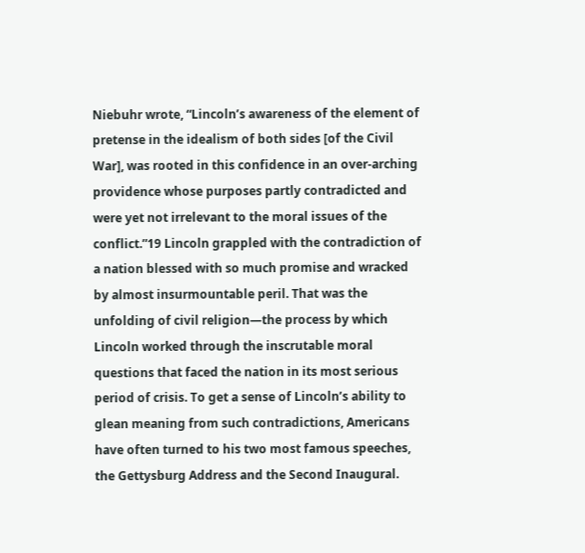Niebuhr wrote, “Lincoln’s awareness of the element of pretense in the idealism of both sides [of the Civil War], was rooted in this confidence in an over-arching providence whose purposes partly contradicted and were yet not irrelevant to the moral issues of the conflict.”19 Lincoln grappled with the contradiction of a nation blessed with so much promise and wracked by almost insurmountable peril. That was the unfolding of civil religion—the process by which Lincoln worked through the inscrutable moral questions that faced the nation in its most serious period of crisis. To get a sense of Lincoln’s ability to glean meaning from such contradictions, Americans have often turned to his two most famous speeches, the Gettysburg Address and the Second Inaugural.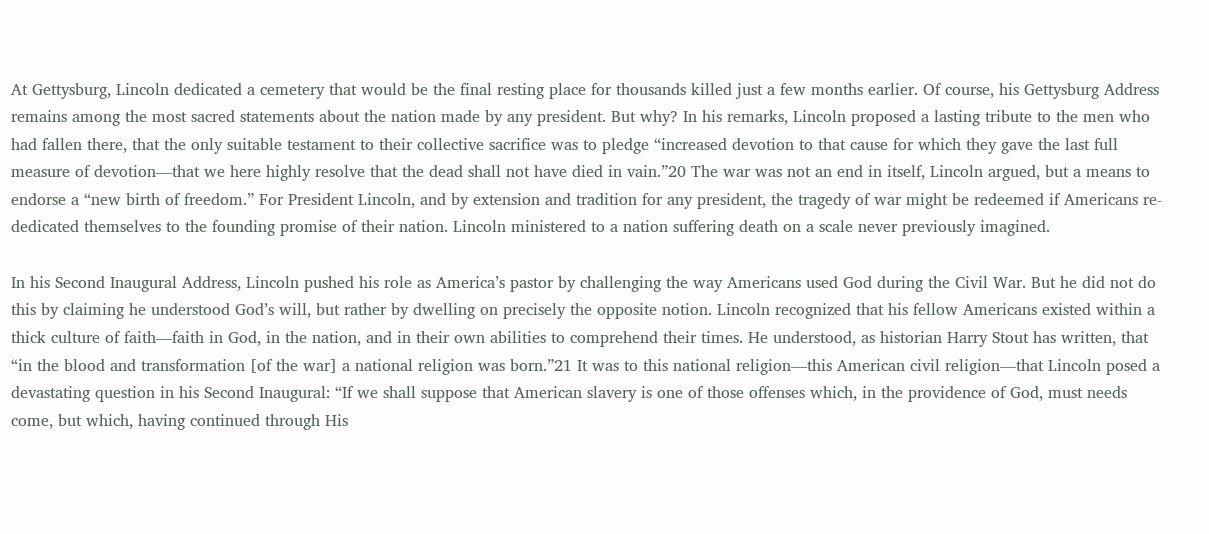At Gettysburg, Lincoln dedicated a cemetery that would be the final resting place for thousands killed just a few months earlier. Of course, his Gettysburg Address remains among the most sacred statements about the nation made by any president. But why? In his remarks, Lincoln proposed a lasting tribute to the men who had fallen there, that the only suitable testament to their collective sacrifice was to pledge “increased devotion to that cause for which they gave the last full measure of devotion—that we here highly resolve that the dead shall not have died in vain.”20 The war was not an end in itself, Lincoln argued, but a means to endorse a “new birth of freedom.” For President Lincoln, and by extension and tradition for any president, the tragedy of war might be redeemed if Americans re-dedicated themselves to the founding promise of their nation. Lincoln ministered to a nation suffering death on a scale never previously imagined.

In his Second Inaugural Address, Lincoln pushed his role as America’s pastor by challenging the way Americans used God during the Civil War. But he did not do this by claiming he understood God’s will, but rather by dwelling on precisely the opposite notion. Lincoln recognized that his fellow Americans existed within a thick culture of faith—faith in God, in the nation, and in their own abilities to comprehend their times. He understood, as historian Harry Stout has written, that “in the blood and transformation [of the war] a national religion was born.”21 It was to this national religion—this American civil religion—that Lincoln posed a devastating question in his Second Inaugural: “If we shall suppose that American slavery is one of those offenses which, in the providence of God, must needs come, but which, having continued through His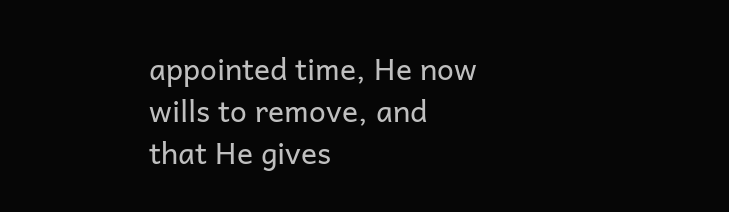appointed time, He now wills to remove, and that He gives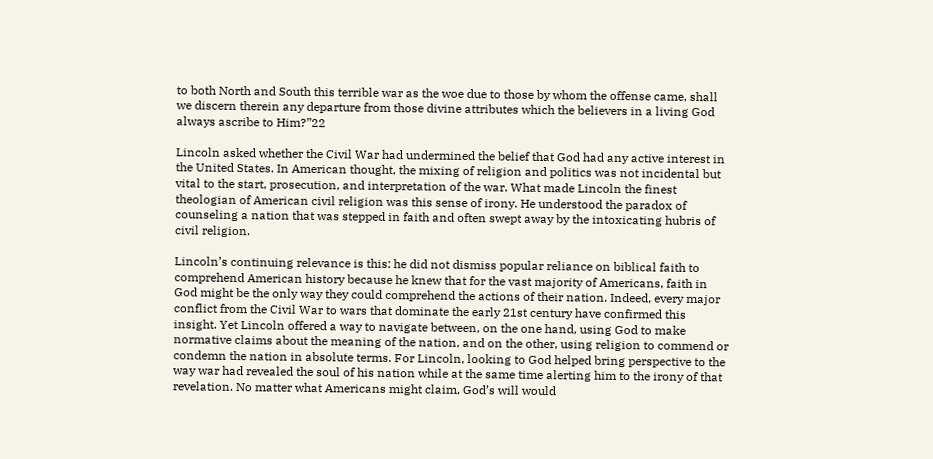to both North and South this terrible war as the woe due to those by whom the offense came, shall we discern therein any departure from those divine attributes which the believers in a living God always ascribe to Him?”22

Lincoln asked whether the Civil War had undermined the belief that God had any active interest in the United States. In American thought, the mixing of religion and politics was not incidental but vital to the start, prosecution, and interpretation of the war. What made Lincoln the finest theologian of American civil religion was this sense of irony. He understood the paradox of counseling a nation that was stepped in faith and often swept away by the intoxicating hubris of civil religion.

Lincoln’s continuing relevance is this: he did not dismiss popular reliance on biblical faith to comprehend American history because he knew that for the vast majority of Americans, faith in God might be the only way they could comprehend the actions of their nation. Indeed, every major conflict from the Civil War to wars that dominate the early 21st century have confirmed this insight. Yet Lincoln offered a way to navigate between, on the one hand, using God to make normative claims about the meaning of the nation, and on the other, using religion to commend or condemn the nation in absolute terms. For Lincoln, looking to God helped bring perspective to the way war had revealed the soul of his nation while at the same time alerting him to the irony of that revelation. No matter what Americans might claim, God’s will would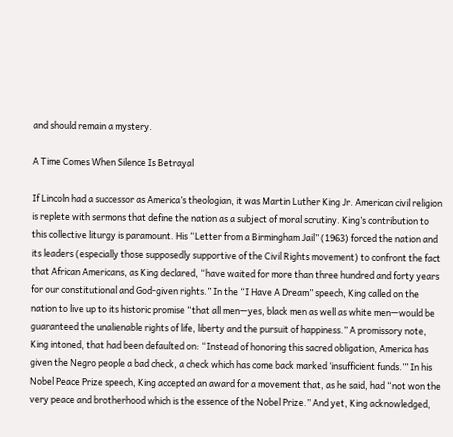and should remain a mystery.

A Time Comes When Silence Is Betrayal

If Lincoln had a successor as America’s theologian, it was Martin Luther King Jr. American civil religion is replete with sermons that define the nation as a subject of moral scrutiny. King’s contribution to this collective liturgy is paramount. His “Letter from a Birmingham Jail” (1963) forced the nation and its leaders (especially those supposedly supportive of the Civil Rights movement) to confront the fact that African Americans, as King declared, “have waited for more than three hundred and forty years for our constitutional and God-given rights.” In the “I Have A Dream” speech, King called on the nation to live up to its historic promise “that all men—yes, black men as well as white men—would be guaranteed the unalienable rights of life, liberty and the pursuit of happiness.” A promissory note, King intoned, that had been defaulted on: “Instead of honoring this sacred obligation, America has given the Negro people a bad check, a check which has come back marked ‘insufficient funds.’” In his Nobel Peace Prize speech, King accepted an award for a movement that, as he said, had “not won the very peace and brotherhood which is the essence of the Nobel Prize.” And yet, King acknowledged,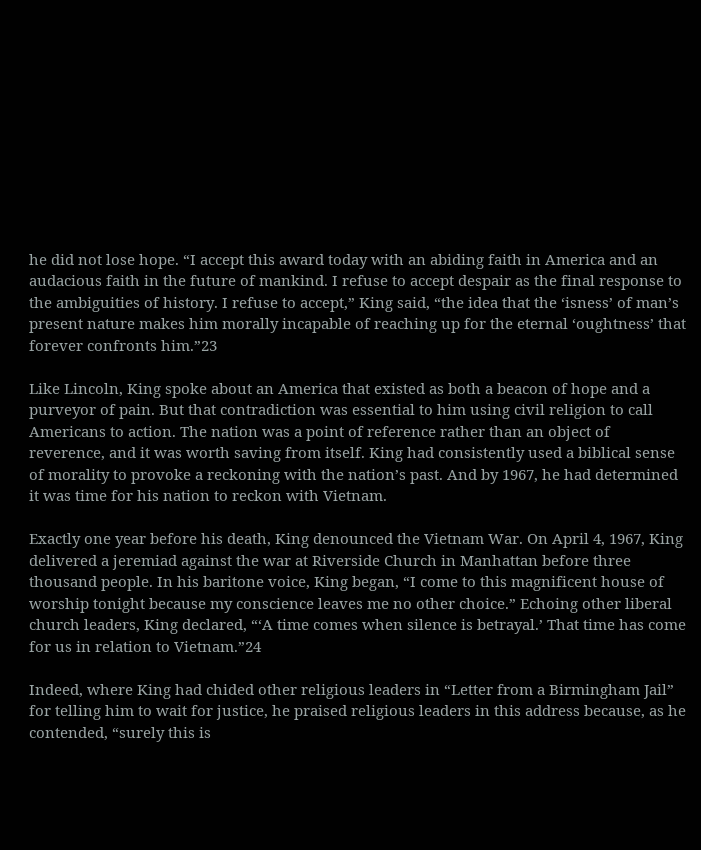he did not lose hope. “I accept this award today with an abiding faith in America and an audacious faith in the future of mankind. I refuse to accept despair as the final response to the ambiguities of history. I refuse to accept,” King said, “the idea that the ‘isness’ of man’s present nature makes him morally incapable of reaching up for the eternal ‘oughtness’ that forever confronts him.”23

Like Lincoln, King spoke about an America that existed as both a beacon of hope and a purveyor of pain. But that contradiction was essential to him using civil religion to call Americans to action. The nation was a point of reference rather than an object of reverence, and it was worth saving from itself. King had consistently used a biblical sense of morality to provoke a reckoning with the nation’s past. And by 1967, he had determined it was time for his nation to reckon with Vietnam.

Exactly one year before his death, King denounced the Vietnam War. On April 4, 1967, King delivered a jeremiad against the war at Riverside Church in Manhattan before three thousand people. In his baritone voice, King began, “I come to this magnificent house of worship tonight because my conscience leaves me no other choice.” Echoing other liberal church leaders, King declared, “‘A time comes when silence is betrayal.’ That time has come for us in relation to Vietnam.”24

Indeed, where King had chided other religious leaders in “Letter from a Birmingham Jail” for telling him to wait for justice, he praised religious leaders in this address because, as he contended, “surely this is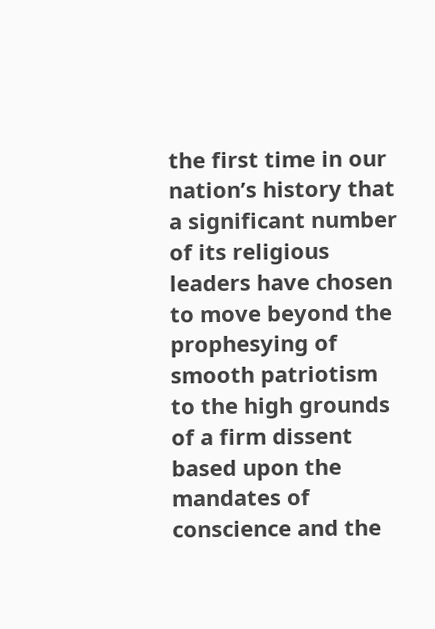the first time in our nation’s history that a significant number of its religious leaders have chosen to move beyond the prophesying of smooth patriotism to the high grounds of a firm dissent based upon the mandates of conscience and the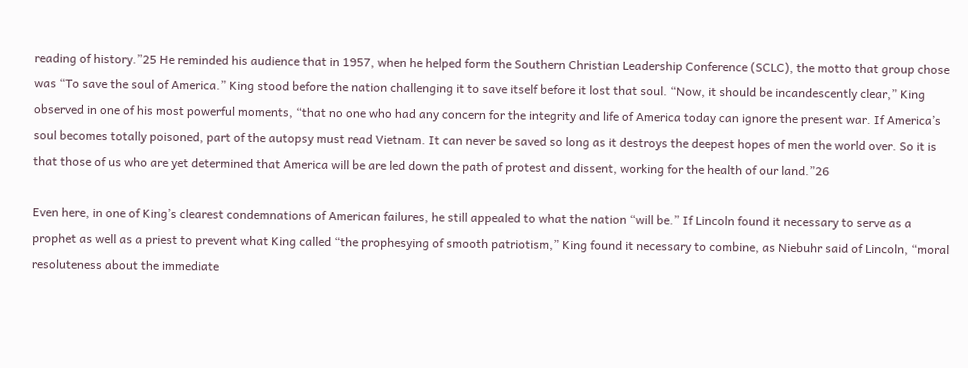reading of history.”25 He reminded his audience that in 1957, when he helped form the Southern Christian Leadership Conference (SCLC), the motto that group chose was “To save the soul of America.” King stood before the nation challenging it to save itself before it lost that soul. “Now, it should be incandescently clear,” King observed in one of his most powerful moments, “that no one who had any concern for the integrity and life of America today can ignore the present war. If America’s soul becomes totally poisoned, part of the autopsy must read Vietnam. It can never be saved so long as it destroys the deepest hopes of men the world over. So it is that those of us who are yet determined that America will be are led down the path of protest and dissent, working for the health of our land.”26

Even here, in one of King’s clearest condemnations of American failures, he still appealed to what the nation “will be.” If Lincoln found it necessary to serve as a prophet as well as a priest to prevent what King called “the prophesying of smooth patriotism,” King found it necessary to combine, as Niebuhr said of Lincoln, “moral resoluteness about the immediate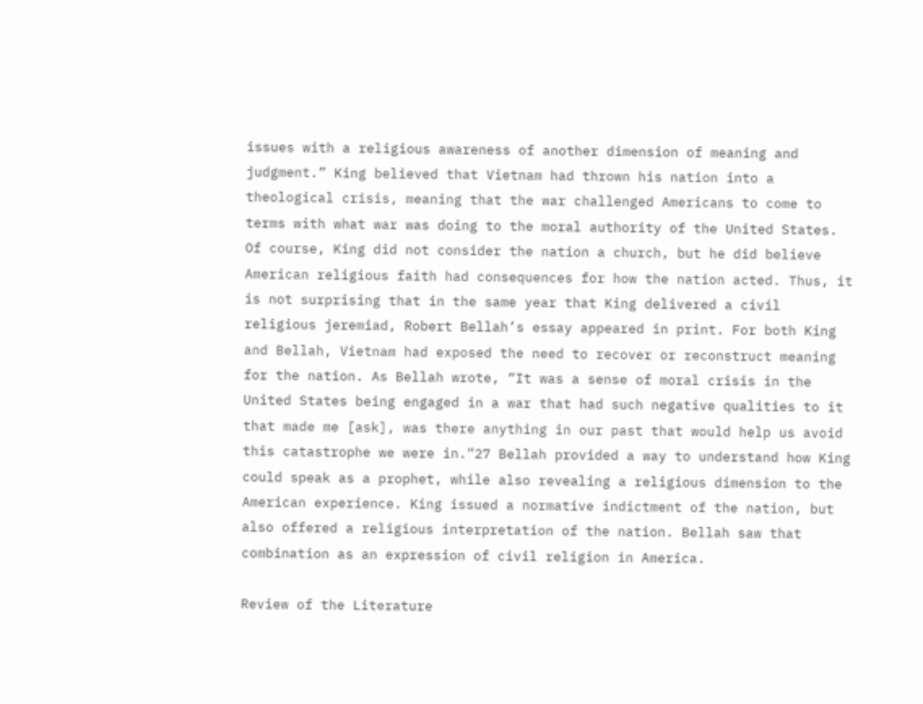issues with a religious awareness of another dimension of meaning and judgment.” King believed that Vietnam had thrown his nation into a theological crisis, meaning that the war challenged Americans to come to terms with what war was doing to the moral authority of the United States. Of course, King did not consider the nation a church, but he did believe American religious faith had consequences for how the nation acted. Thus, it is not surprising that in the same year that King delivered a civil religious jeremiad, Robert Bellah’s essay appeared in print. For both King and Bellah, Vietnam had exposed the need to recover or reconstruct meaning for the nation. As Bellah wrote, “It was a sense of moral crisis in the United States being engaged in a war that had such negative qualities to it that made me [ask], was there anything in our past that would help us avoid this catastrophe we were in.”27 Bellah provided a way to understand how King could speak as a prophet, while also revealing a religious dimension to the American experience. King issued a normative indictment of the nation, but also offered a religious interpretation of the nation. Bellah saw that combination as an expression of civil religion in America.

Review of the Literature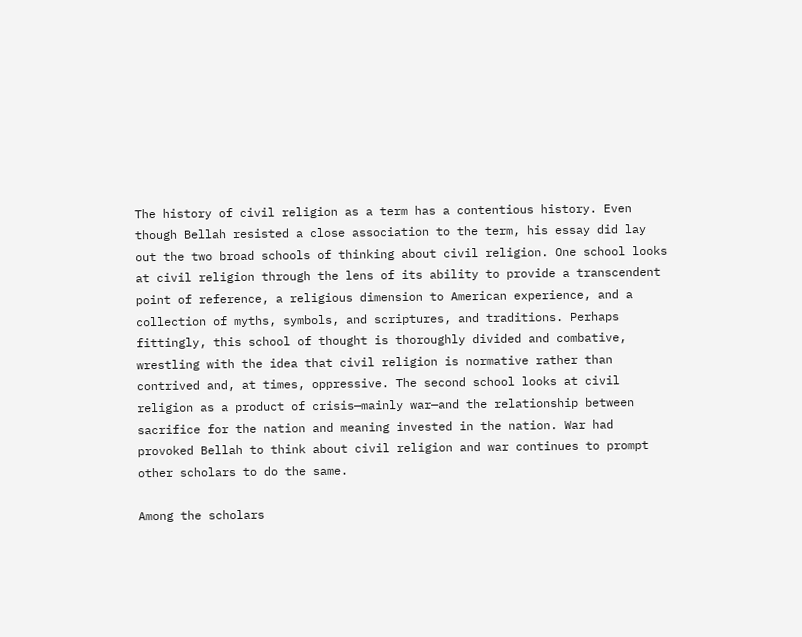The history of civil religion as a term has a contentious history. Even though Bellah resisted a close association to the term, his essay did lay out the two broad schools of thinking about civil religion. One school looks at civil religion through the lens of its ability to provide a transcendent point of reference, a religious dimension to American experience, and a collection of myths, symbols, and scriptures, and traditions. Perhaps fittingly, this school of thought is thoroughly divided and combative, wrestling with the idea that civil religion is normative rather than contrived and, at times, oppressive. The second school looks at civil religion as a product of crisis—mainly war—and the relationship between sacrifice for the nation and meaning invested in the nation. War had provoked Bellah to think about civil religion and war continues to prompt other scholars to do the same.

Among the scholars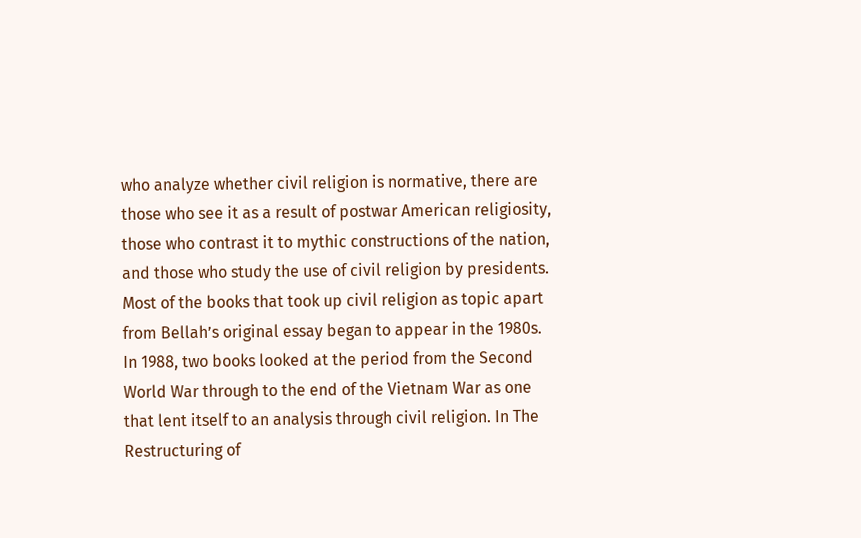who analyze whether civil religion is normative, there are those who see it as a result of postwar American religiosity, those who contrast it to mythic constructions of the nation, and those who study the use of civil religion by presidents. Most of the books that took up civil religion as topic apart from Bellah’s original essay began to appear in the 1980s. In 1988, two books looked at the period from the Second World War through to the end of the Vietnam War as one that lent itself to an analysis through civil religion. In The Restructuring of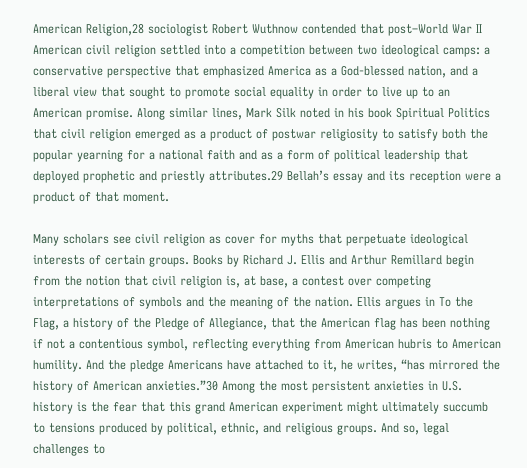American Religion,28 sociologist Robert Wuthnow contended that post–World War II American civil religion settled into a competition between two ideological camps: a conservative perspective that emphasized America as a God-blessed nation, and a liberal view that sought to promote social equality in order to live up to an American promise. Along similar lines, Mark Silk noted in his book Spiritual Politics that civil religion emerged as a product of postwar religiosity to satisfy both the popular yearning for a national faith and as a form of political leadership that deployed prophetic and priestly attributes.29 Bellah’s essay and its reception were a product of that moment.

Many scholars see civil religion as cover for myths that perpetuate ideological interests of certain groups. Books by Richard J. Ellis and Arthur Remillard begin from the notion that civil religion is, at base, a contest over competing interpretations of symbols and the meaning of the nation. Ellis argues in To the Flag, a history of the Pledge of Allegiance, that the American flag has been nothing if not a contentious symbol, reflecting everything from American hubris to American humility. And the pledge Americans have attached to it, he writes, “has mirrored the history of American anxieties.”30 Among the most persistent anxieties in U.S. history is the fear that this grand American experiment might ultimately succumb to tensions produced by political, ethnic, and religious groups. And so, legal challenges to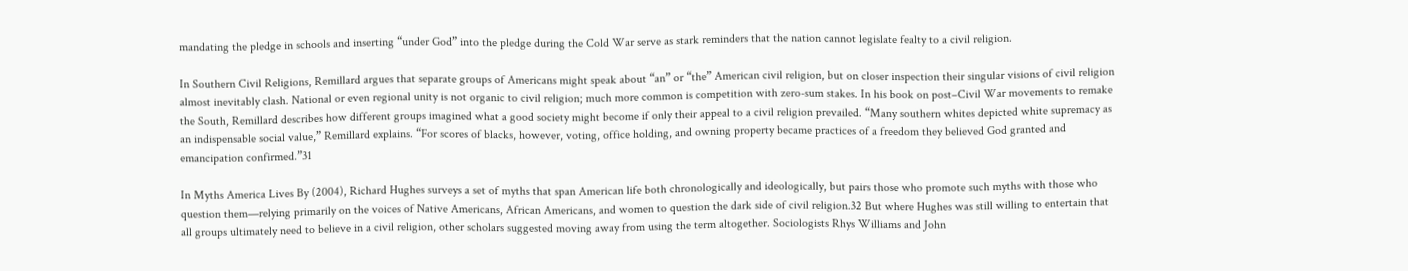mandating the pledge in schools and inserting “under God” into the pledge during the Cold War serve as stark reminders that the nation cannot legislate fealty to a civil religion.

In Southern Civil Religions, Remillard argues that separate groups of Americans might speak about “an” or “the” American civil religion, but on closer inspection their singular visions of civil religion almost inevitably clash. National or even regional unity is not organic to civil religion; much more common is competition with zero-sum stakes. In his book on post–Civil War movements to remake the South, Remillard describes how different groups imagined what a good society might become if only their appeal to a civil religion prevailed. “Many southern whites depicted white supremacy as an indispensable social value,” Remillard explains. “For scores of blacks, however, voting, office holding, and owning property became practices of a freedom they believed God granted and emancipation confirmed.”31

In Myths America Lives By (2004), Richard Hughes surveys a set of myths that span American life both chronologically and ideologically, but pairs those who promote such myths with those who question them—relying primarily on the voices of Native Americans, African Americans, and women to question the dark side of civil religion.32 But where Hughes was still willing to entertain that all groups ultimately need to believe in a civil religion, other scholars suggested moving away from using the term altogether. Sociologists Rhys Williams and John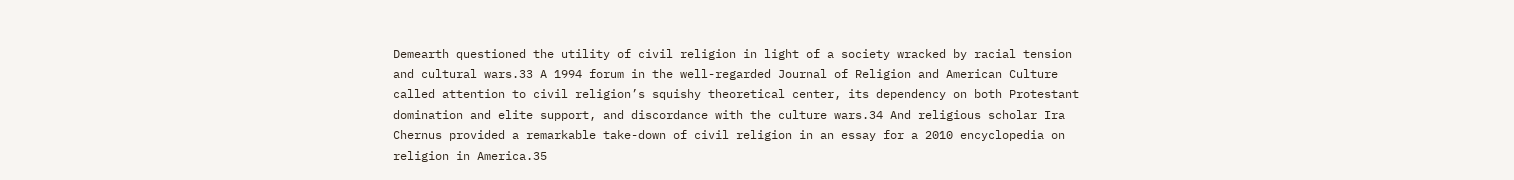Demearth questioned the utility of civil religion in light of a society wracked by racial tension and cultural wars.33 A 1994 forum in the well-regarded Journal of Religion and American Culture called attention to civil religion’s squishy theoretical center, its dependency on both Protestant domination and elite support, and discordance with the culture wars.34 And religious scholar Ira Chernus provided a remarkable take-down of civil religion in an essay for a 2010 encyclopedia on religion in America.35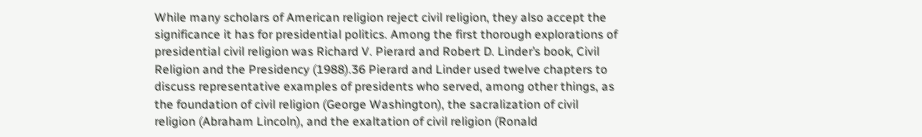While many scholars of American religion reject civil religion, they also accept the significance it has for presidential politics. Among the first thorough explorations of presidential civil religion was Richard V. Pierard and Robert D. Linder’s book, Civil Religion and the Presidency (1988).36 Pierard and Linder used twelve chapters to discuss representative examples of presidents who served, among other things, as the foundation of civil religion (George Washington), the sacralization of civil religion (Abraham Lincoln), and the exaltation of civil religion (Ronald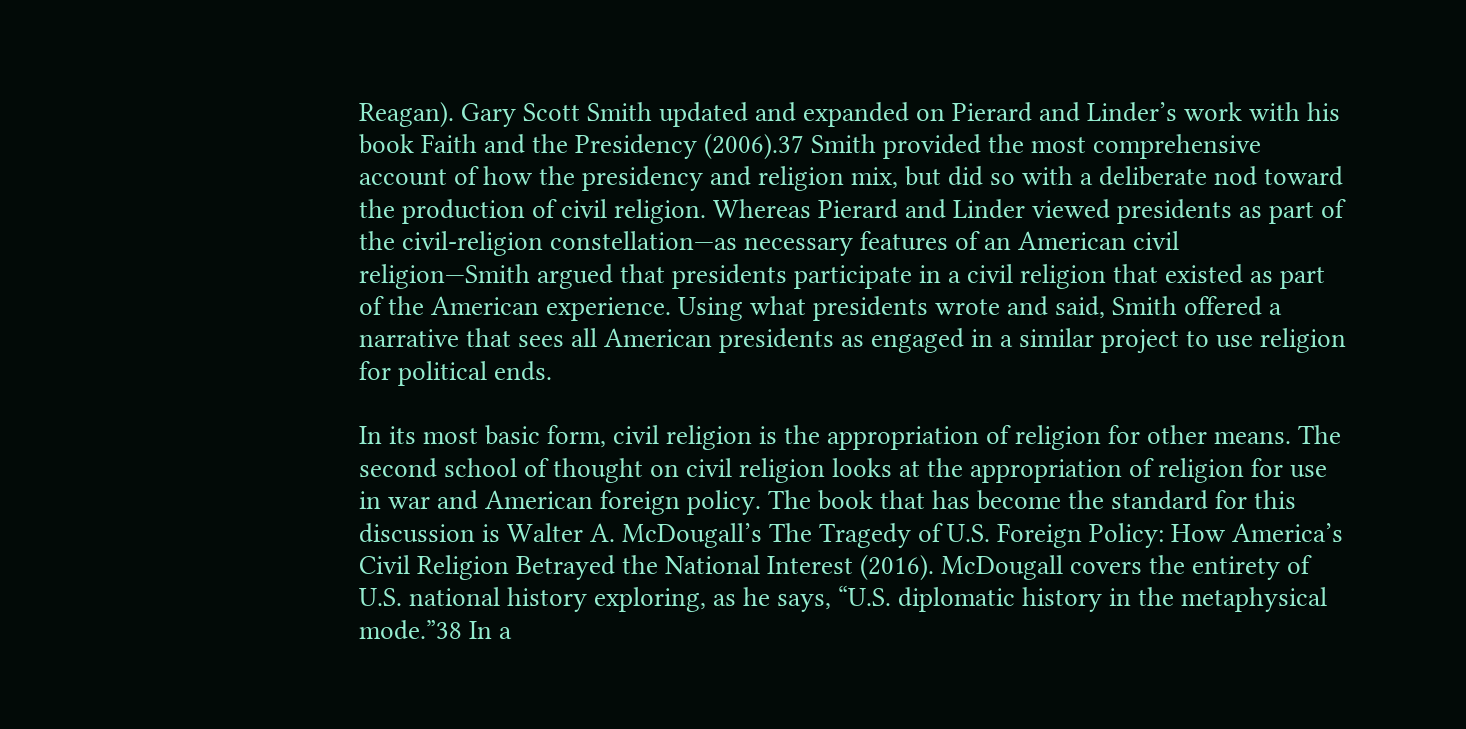Reagan). Gary Scott Smith updated and expanded on Pierard and Linder’s work with his book Faith and the Presidency (2006).37 Smith provided the most comprehensive account of how the presidency and religion mix, but did so with a deliberate nod toward the production of civil religion. Whereas Pierard and Linder viewed presidents as part of the civil-religion constellation—as necessary features of an American civil religion—Smith argued that presidents participate in a civil religion that existed as part of the American experience. Using what presidents wrote and said, Smith offered a narrative that sees all American presidents as engaged in a similar project to use religion for political ends.

In its most basic form, civil religion is the appropriation of religion for other means. The second school of thought on civil religion looks at the appropriation of religion for use in war and American foreign policy. The book that has become the standard for this discussion is Walter A. McDougall’s The Tragedy of U.S. Foreign Policy: How America’s Civil Religion Betrayed the National Interest (2016). McDougall covers the entirety of U.S. national history exploring, as he says, “U.S. diplomatic history in the metaphysical mode.”38 In a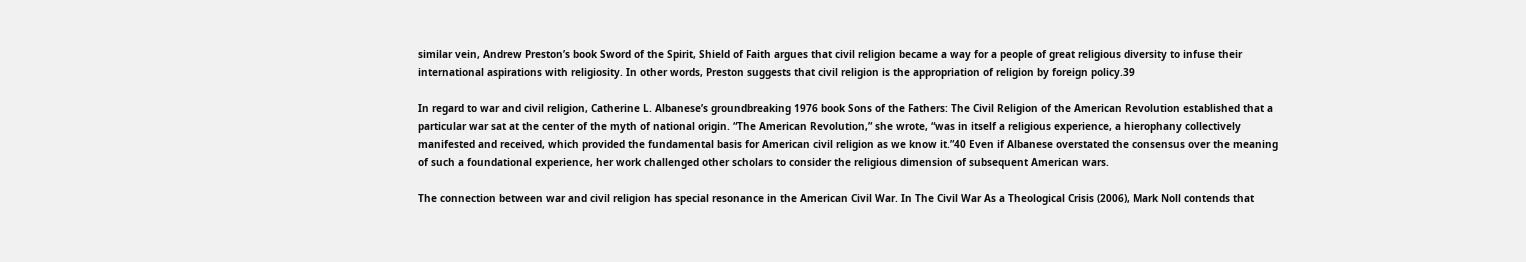similar vein, Andrew Preston’s book Sword of the Spirit, Shield of Faith argues that civil religion became a way for a people of great religious diversity to infuse their international aspirations with religiosity. In other words, Preston suggests that civil religion is the appropriation of religion by foreign policy.39

In regard to war and civil religion, Catherine L. Albanese’s groundbreaking 1976 book Sons of the Fathers: The Civil Religion of the American Revolution established that a particular war sat at the center of the myth of national origin. “The American Revolution,” she wrote, “was in itself a religious experience, a hierophany collectively manifested and received, which provided the fundamental basis for American civil religion as we know it.”40 Even if Albanese overstated the consensus over the meaning of such a foundational experience, her work challenged other scholars to consider the religious dimension of subsequent American wars.

The connection between war and civil religion has special resonance in the American Civil War. In The Civil War As a Theological Crisis (2006), Mark Noll contends that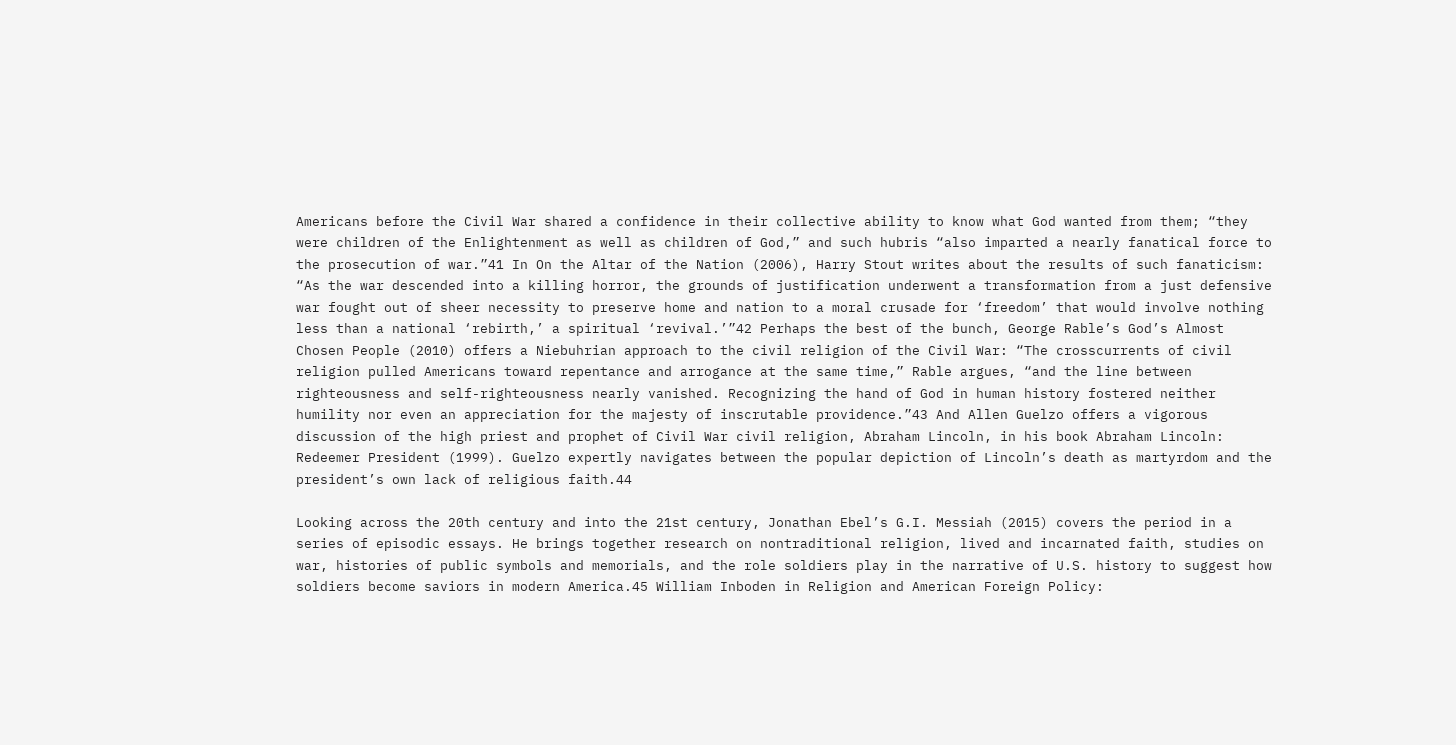Americans before the Civil War shared a confidence in their collective ability to know what God wanted from them; “they were children of the Enlightenment as well as children of God,” and such hubris “also imparted a nearly fanatical force to the prosecution of war.”41 In On the Altar of the Nation (2006), Harry Stout writes about the results of such fanaticism: “As the war descended into a killing horror, the grounds of justification underwent a transformation from a just defensive war fought out of sheer necessity to preserve home and nation to a moral crusade for ‘freedom’ that would involve nothing less than a national ‘rebirth,’ a spiritual ‘revival.’”42 Perhaps the best of the bunch, George Rable’s God’s Almost Chosen People (2010) offers a Niebuhrian approach to the civil religion of the Civil War: “The crosscurrents of civil religion pulled Americans toward repentance and arrogance at the same time,” Rable argues, “and the line between righteousness and self-righteousness nearly vanished. Recognizing the hand of God in human history fostered neither humility nor even an appreciation for the majesty of inscrutable providence.”43 And Allen Guelzo offers a vigorous discussion of the high priest and prophet of Civil War civil religion, Abraham Lincoln, in his book Abraham Lincoln: Redeemer President (1999). Guelzo expertly navigates between the popular depiction of Lincoln’s death as martyrdom and the president’s own lack of religious faith.44

Looking across the 20th century and into the 21st century, Jonathan Ebel’s G.I. Messiah (2015) covers the period in a series of episodic essays. He brings together research on nontraditional religion, lived and incarnated faith, studies on war, histories of public symbols and memorials, and the role soldiers play in the narrative of U.S. history to suggest how soldiers become saviors in modern America.45 William Inboden in Religion and American Foreign Policy: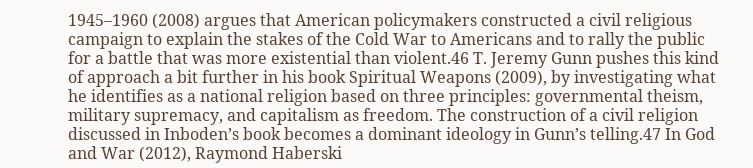1945–1960 (2008) argues that American policymakers constructed a civil religious campaign to explain the stakes of the Cold War to Americans and to rally the public for a battle that was more existential than violent.46 T. Jeremy Gunn pushes this kind of approach a bit further in his book Spiritual Weapons (2009), by investigating what he identifies as a national religion based on three principles: governmental theism, military supremacy, and capitalism as freedom. The construction of a civil religion discussed in Inboden’s book becomes a dominant ideology in Gunn’s telling.47 In God and War (2012), Raymond Haberski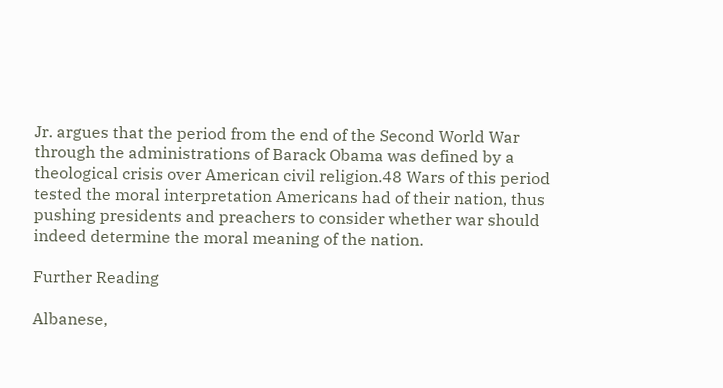Jr. argues that the period from the end of the Second World War through the administrations of Barack Obama was defined by a theological crisis over American civil religion.48 Wars of this period tested the moral interpretation Americans had of their nation, thus pushing presidents and preachers to consider whether war should indeed determine the moral meaning of the nation.

Further Reading

Albanese,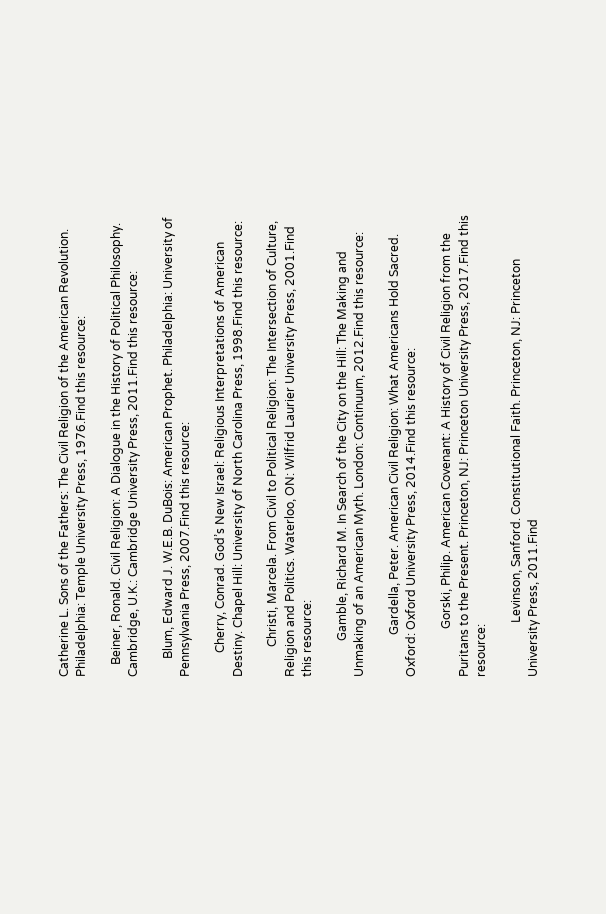Catherine L. Sons of the Fathers: The Civil Religion of the American Revolution. Philadelphia: Temple University Press, 1976.Find this resource:

    Beiner, Ronald. Civil Religion: A Dialogue in the History of Political Philosophy. Cambridge, U.K.: Cambridge University Press, 2011.Find this resource:

      Blum, Edward J. W.E.B. DuBois: American Prophet. Philadelphia: University of Pennsylvania Press, 2007.Find this resource:

        Cherry, Conrad. God’s New Israel: Religious Interpretations of American Destiny. Chapel Hill: University of North Carolina Press, 1998.Find this resource:

          Christi, Marcela. From Civil to Political Religion: The Intersection of Culture, Religion and Politics. Waterloo, ON: Wilfrid Laurier University Press, 2001.Find this resource:

            Gamble, Richard M. In Search of the City on the Hill: The Making and Unmaking of an American Myth. London: Continuum, 2012.Find this resource:

              Gardella, Peter. American Civil Religion: What Americans Hold Sacred. Oxford: Oxford University Press, 2014.Find this resource:

                Gorski, Philip. American Covenant: A History of Civil Religion from the Puritans to the Present. Princeton, NJ: Princeton University Press, 2017.Find this resource:

                  Levinson, Sanford. Constitutional Faith. Princeton, NJ: Princeton University Press, 2011.Find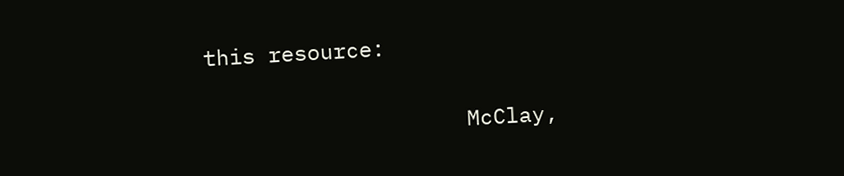this resource:

                    McClay,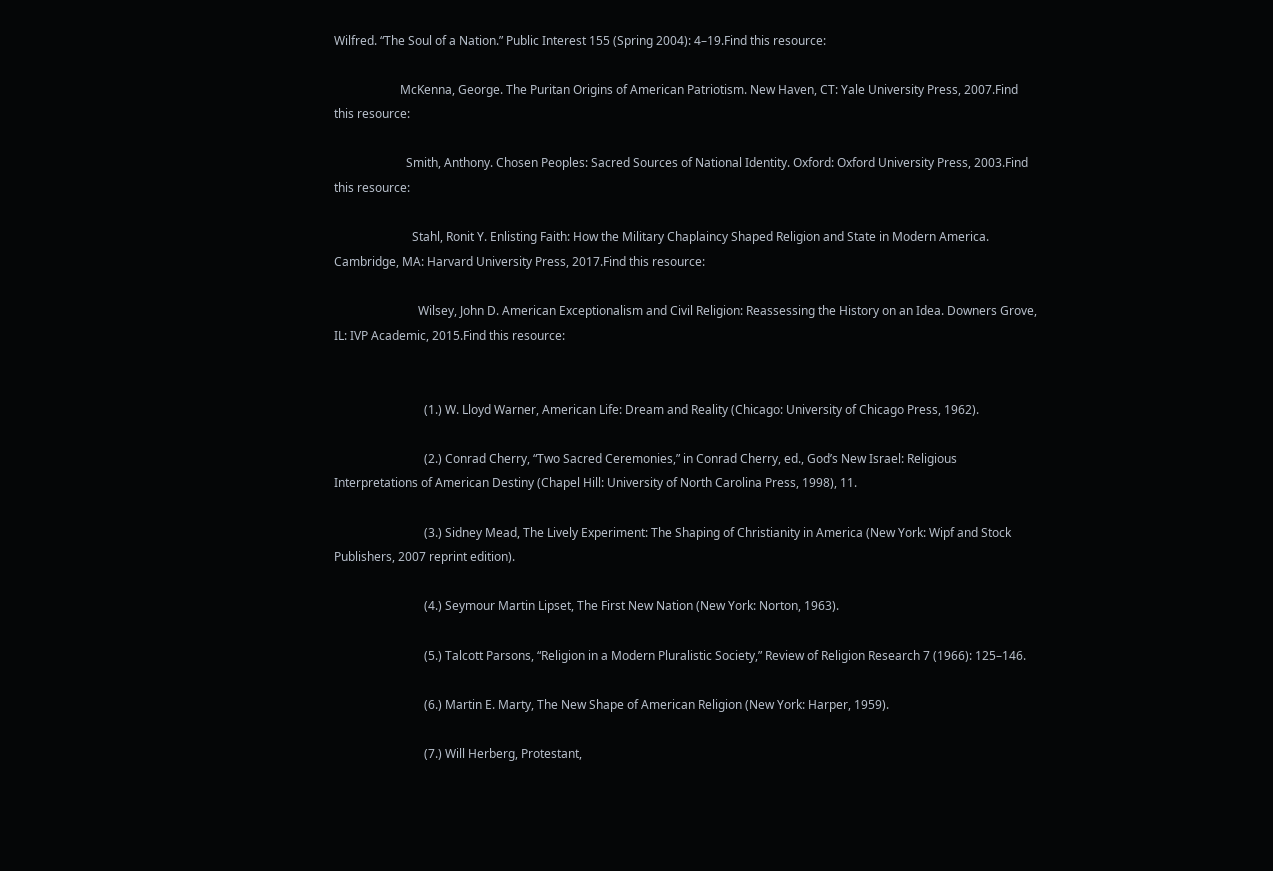Wilfred. “The Soul of a Nation.” Public Interest 155 (Spring 2004): 4–19.Find this resource:

                      McKenna, George. The Puritan Origins of American Patriotism. New Haven, CT: Yale University Press, 2007.Find this resource:

                        Smith, Anthony. Chosen Peoples: Sacred Sources of National Identity. Oxford: Oxford University Press, 2003.Find this resource:

                          Stahl, Ronit Y. Enlisting Faith: How the Military Chaplaincy Shaped Religion and State in Modern America. Cambridge, MA: Harvard University Press, 2017.Find this resource:

                            Wilsey, John D. American Exceptionalism and Civil Religion: Reassessing the History on an Idea. Downers Grove, IL: IVP Academic, 2015.Find this resource:


                              (1.) W. Lloyd Warner, American Life: Dream and Reality (Chicago: University of Chicago Press, 1962).

                              (2.) Conrad Cherry, “Two Sacred Ceremonies,” in Conrad Cherry, ed., God’s New Israel: Religious Interpretations of American Destiny (Chapel Hill: University of North Carolina Press, 1998), 11.

                              (3.) Sidney Mead, The Lively Experiment: The Shaping of Christianity in America (New York: Wipf and Stock Publishers, 2007 reprint edition).

                              (4.) Seymour Martin Lipset, The First New Nation (New York: Norton, 1963).

                              (5.) Talcott Parsons, “Religion in a Modern Pluralistic Society,” Review of Religion Research 7 (1966): 125–146.

                              (6.) Martin E. Marty, The New Shape of American Religion (New York: Harper, 1959).

                              (7.) Will Herberg, Protestant,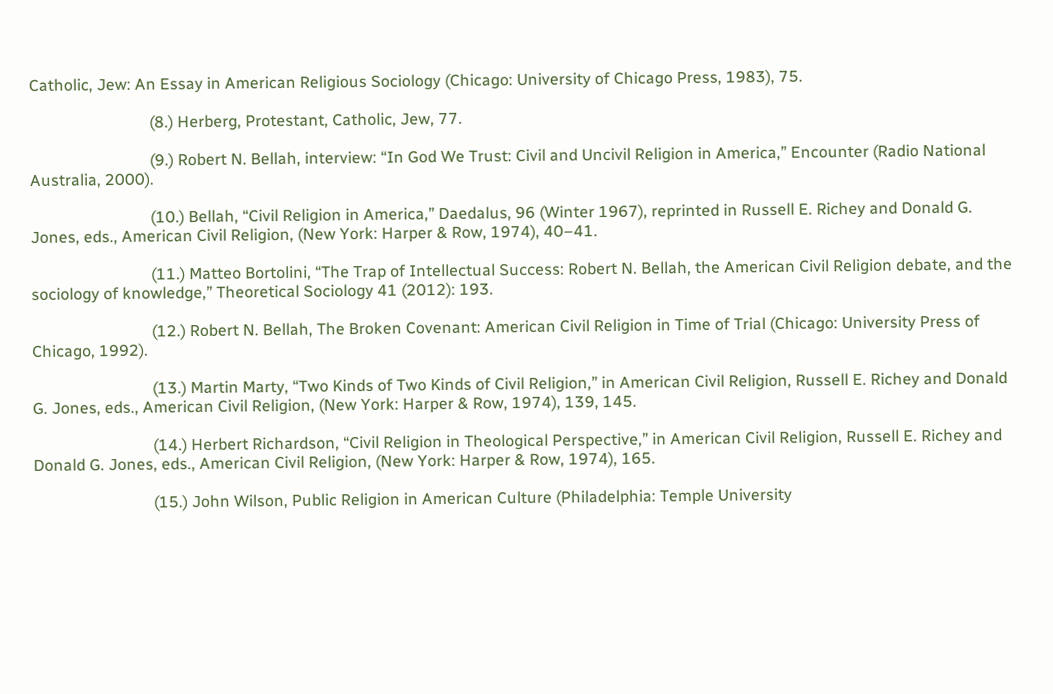Catholic, Jew: An Essay in American Religious Sociology (Chicago: University of Chicago Press, 1983), 75.

                              (8.) Herberg, Protestant, Catholic, Jew, 77.

                              (9.) Robert N. Bellah, interview: “In God We Trust: Civil and Uncivil Religion in America,” Encounter (Radio National Australia, 2000).

                              (10.) Bellah, “Civil Religion in America,” Daedalus, 96 (Winter 1967), reprinted in Russell E. Richey and Donald G. Jones, eds., American Civil Religion, (New York: Harper & Row, 1974), 40–41.

                              (11.) Matteo Bortolini, “The Trap of Intellectual Success: Robert N. Bellah, the American Civil Religion debate, and the sociology of knowledge,” Theoretical Sociology 41 (2012): 193.

                              (12.) Robert N. Bellah, The Broken Covenant: American Civil Religion in Time of Trial (Chicago: University Press of Chicago, 1992).

                              (13.) Martin Marty, “Two Kinds of Two Kinds of Civil Religion,” in American Civil Religion, Russell E. Richey and Donald G. Jones, eds., American Civil Religion, (New York: Harper & Row, 1974), 139, 145.

                              (14.) Herbert Richardson, “Civil Religion in Theological Perspective,” in American Civil Religion, Russell E. Richey and Donald G. Jones, eds., American Civil Religion, (New York: Harper & Row, 1974), 165.

                              (15.) John Wilson, Public Religion in American Culture (Philadelphia: Temple University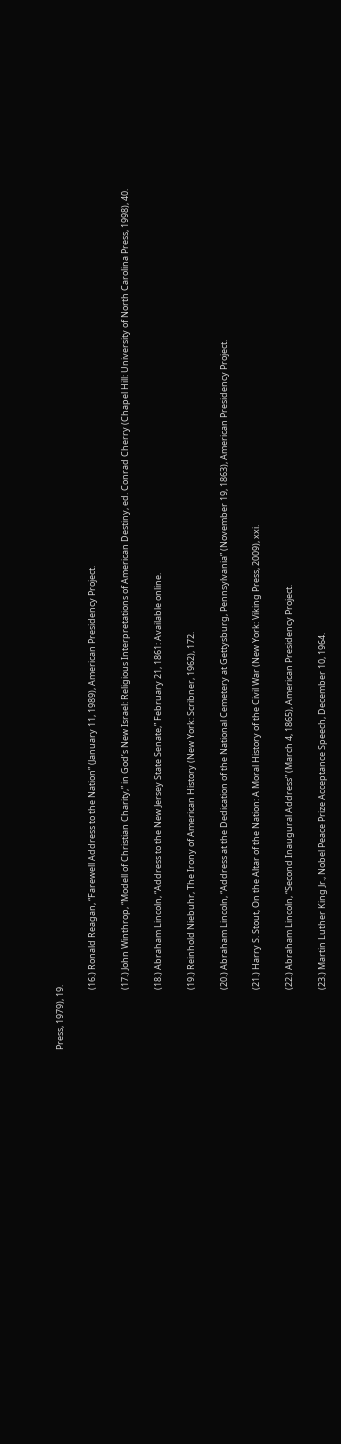Press, 1979), 19.

                              (16.) Ronald Reagan, “Farewell Address to the Nation” (January 11, 1989), American Presidency Project.

                              (17.) John Winthrop, “Modell of Christian Charity,” in God’s New Israel: Religious Interpretations of American Destiny, ed. Conrad Cherry (Chapel Hill: University of North Carolina Press, 1998), 40.

                              (18.) Abraham Lincoln, “Address to the New Jersey State Senate,” February 21, 1861: Available online.

                              (19.) Reinhold Niebuhr, The Irony of American History (New York: Scribner, 1962), 172.

                              (20.) Abraham Lincoln, “Address at the Dedication of the National Cemetery at Gettysburg, Pennsylvania” (November 19, 1863), American Presidency Project.

                              (21.) Harry S. Stout, On the Altar of the Nation: A Moral History of the Civil War (New York: Viking Press, 2009), xxi.

                              (22.) Abraham Lincoln, “Second Inaugural Address” (March 4, 1865), American Presidency Project.

                              (23.) Martin Luther King Jr., Nobel Peace Prize Acceptance Speech, December 10, 1964.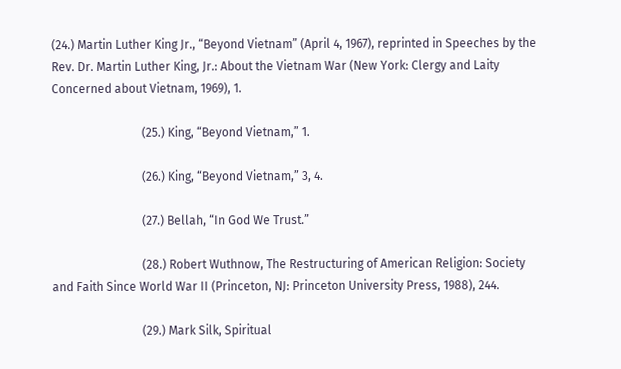(24.) Martin Luther King Jr., “Beyond Vietnam” (April 4, 1967), reprinted in Speeches by the Rev. Dr. Martin Luther King, Jr.: About the Vietnam War (New York: Clergy and Laity Concerned about Vietnam, 1969), 1.

                              (25.) King, “Beyond Vietnam,” 1.

                              (26.) King, “Beyond Vietnam,” 3, 4.

                              (27.) Bellah, “In God We Trust.”

                              (28.) Robert Wuthnow, The Restructuring of American Religion: Society and Faith Since World War II (Princeton, NJ: Princeton University Press, 1988), 244.

                              (29.) Mark Silk, Spiritual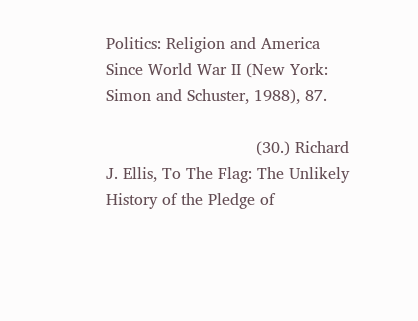Politics: Religion and America Since World War II (New York: Simon and Schuster, 1988), 87.

                              (30.) Richard J. Ellis, To The Flag: The Unlikely History of the Pledge of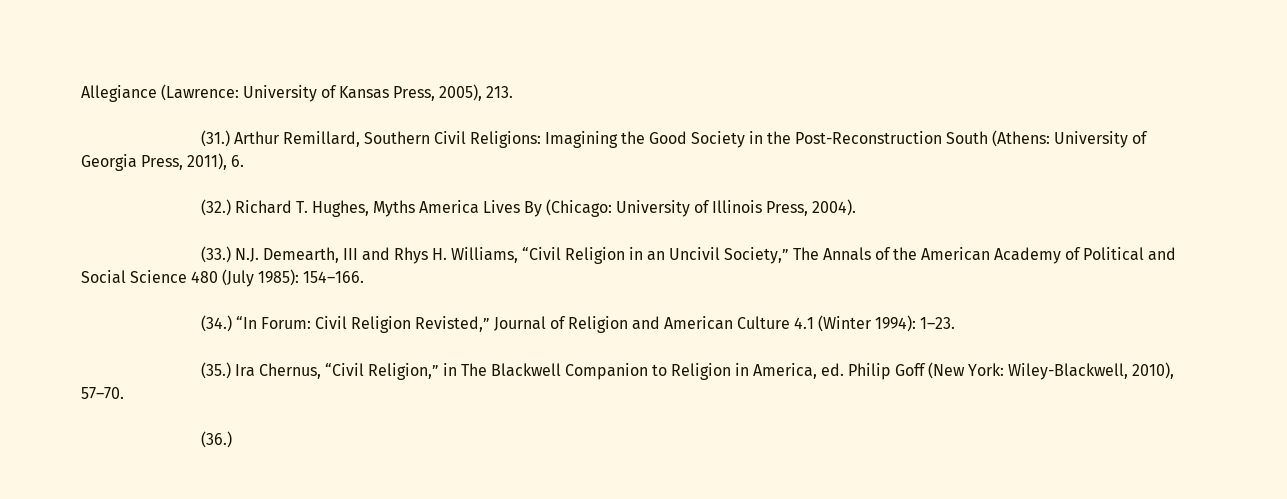Allegiance (Lawrence: University of Kansas Press, 2005), 213.

                              (31.) Arthur Remillard, Southern Civil Religions: Imagining the Good Society in the Post-Reconstruction South (Athens: University of Georgia Press, 2011), 6.

                              (32.) Richard T. Hughes, Myths America Lives By (Chicago: University of Illinois Press, 2004).

                              (33.) N.J. Demearth, III and Rhys H. Williams, “Civil Religion in an Uncivil Society,” The Annals of the American Academy of Political and Social Science 480 (July 1985): 154–166.

                              (34.) “In Forum: Civil Religion Revisted,” Journal of Religion and American Culture 4.1 (Winter 1994): 1–23.

                              (35.) Ira Chernus, “Civil Religion,” in The Blackwell Companion to Religion in America, ed. Philip Goff (New York: Wiley-Blackwell, 2010), 57–70.

                              (36.)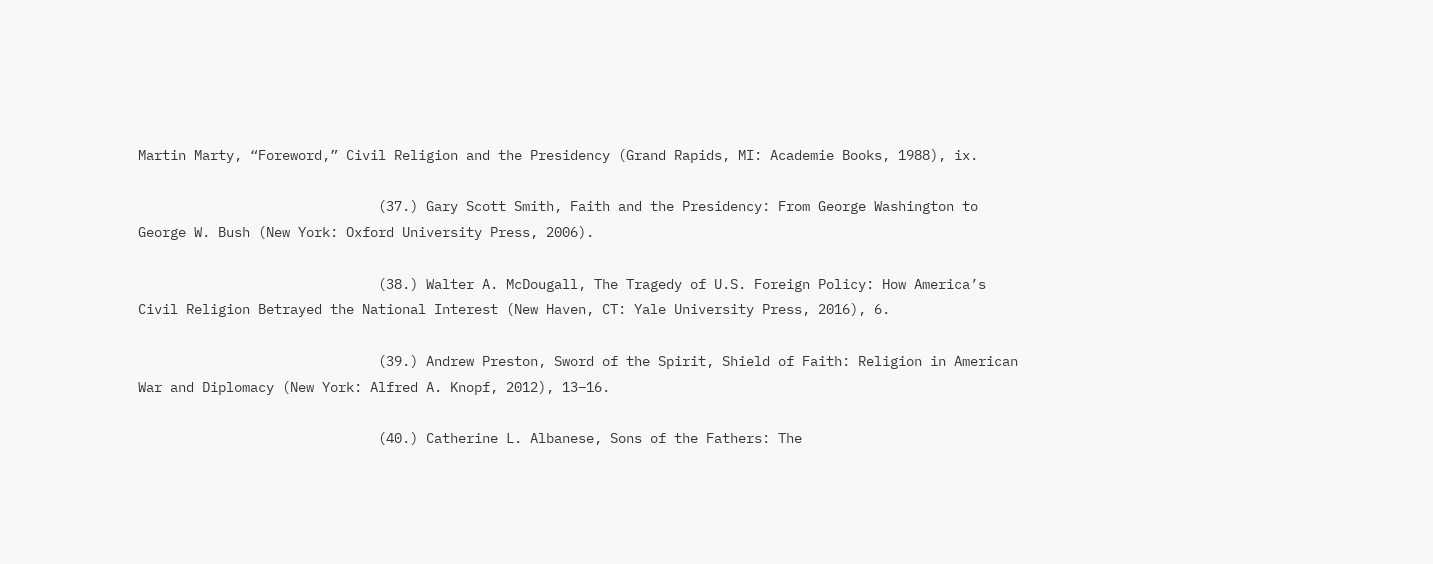Martin Marty, “Foreword,” Civil Religion and the Presidency (Grand Rapids, MI: Academie Books, 1988), ix.

                              (37.) Gary Scott Smith, Faith and the Presidency: From George Washington to George W. Bush (New York: Oxford University Press, 2006).

                              (38.) Walter A. McDougall, The Tragedy of U.S. Foreign Policy: How America’s Civil Religion Betrayed the National Interest (New Haven, CT: Yale University Press, 2016), 6.

                              (39.) Andrew Preston, Sword of the Spirit, Shield of Faith: Religion in American War and Diplomacy (New York: Alfred A. Knopf, 2012), 13–16.

                              (40.) Catherine L. Albanese, Sons of the Fathers: The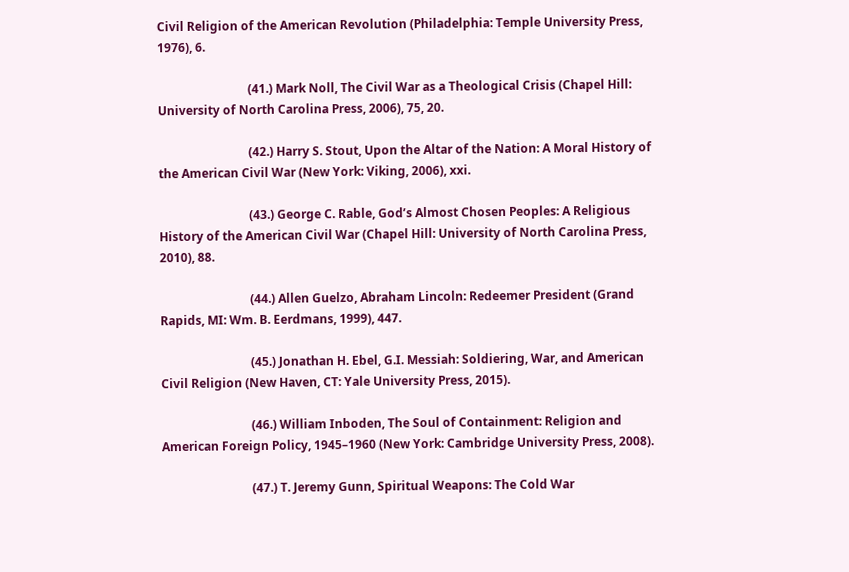Civil Religion of the American Revolution (Philadelphia: Temple University Press, 1976), 6.

                              (41.) Mark Noll, The Civil War as a Theological Crisis (Chapel Hill: University of North Carolina Press, 2006), 75, 20.

                              (42.) Harry S. Stout, Upon the Altar of the Nation: A Moral History of the American Civil War (New York: Viking, 2006), xxi.

                              (43.) George C. Rable, God’s Almost Chosen Peoples: A Religious History of the American Civil War (Chapel Hill: University of North Carolina Press, 2010), 88.

                              (44.) Allen Guelzo, Abraham Lincoln: Redeemer President (Grand Rapids, MI: Wm. B. Eerdmans, 1999), 447.

                              (45.) Jonathan H. Ebel, G.I. Messiah: Soldiering, War, and American Civil Religion (New Haven, CT: Yale University Press, 2015).

                              (46.) William Inboden, The Soul of Containment: Religion and American Foreign Policy, 1945–1960 (New York: Cambridge University Press, 2008).

                              (47.) T. Jeremy Gunn, Spiritual Weapons: The Cold War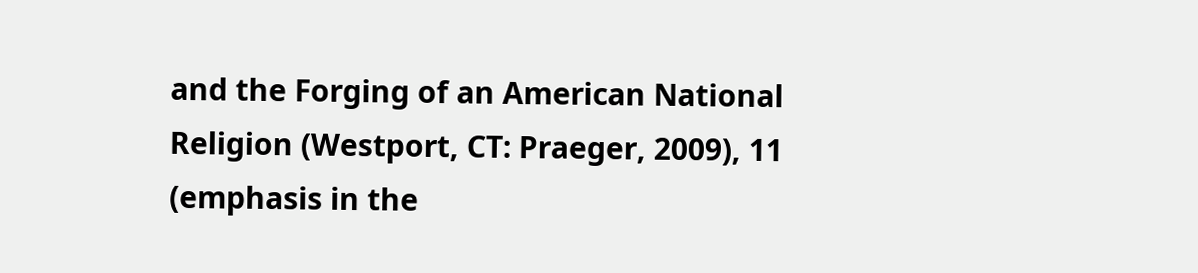and the Forging of an American National Religion (Westport, CT: Praeger, 2009), 11 (emphasis in the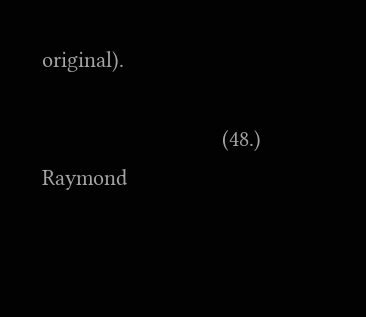original).

                              (48.) Raymond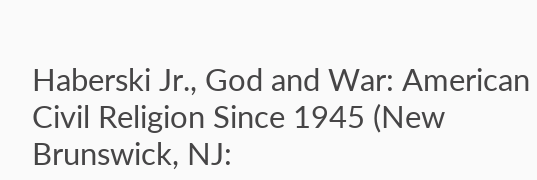Haberski Jr., God and War: American Civil Religion Since 1945 (New Brunswick, NJ: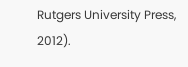Rutgers University Press, 2012).